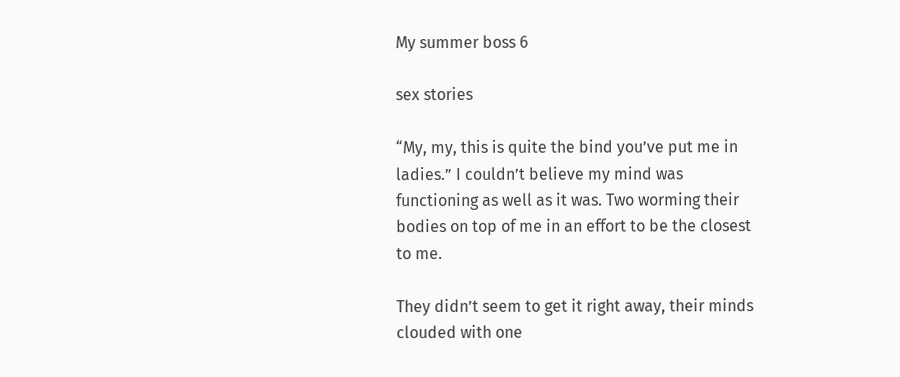My summer boss 6

sex stories

“My, my, this is quite the bind you’ve put me in ladies.” I couldn’t believe my mind was functioning as well as it was. Two worming their bodies on top of me in an effort to be the closest to me.

They didn’t seem to get it right away, their minds clouded with one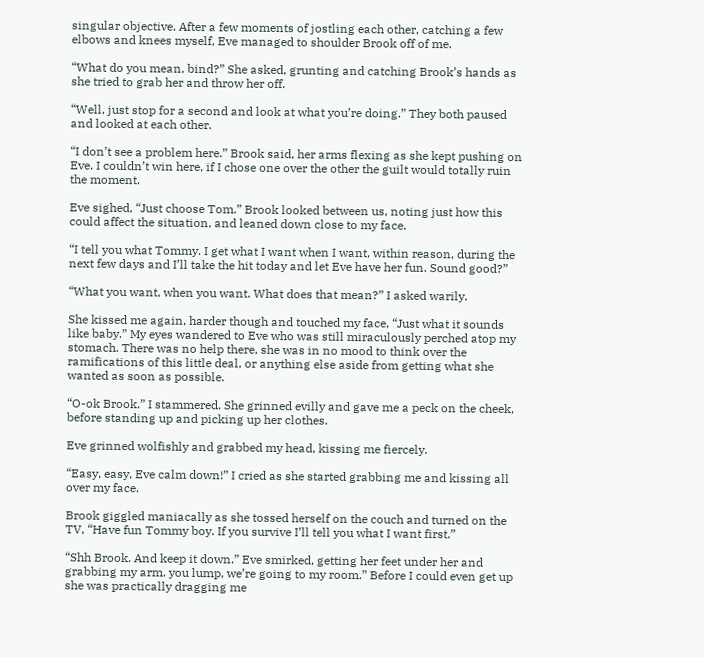singular objective. After a few moments of jostling each other, catching a few elbows and knees myself, Eve managed to shoulder Brook off of me.

“What do you mean, bind?” She asked, grunting and catching Brook’s hands as she tried to grab her and throw her off.

“Well, just stop for a second and look at what you’re doing.” They both paused and looked at each other.

“I don’t see a problem here.” Brook said, her arms flexing as she kept pushing on Eve. I couldn’t win here, if I chose one over the other the guilt would totally ruin the moment.

Eve sighed, “Just choose Tom.” Brook looked between us, noting just how this could affect the situation, and leaned down close to my face.

“I tell you what Tommy. I get what I want when I want, within reason, during the next few days and I’ll take the hit today and let Eve have her fun. Sound good?”

“What you want, when you want. What does that mean?” I asked warily.

She kissed me again, harder though and touched my face, “Just what it sounds like baby.” My eyes wandered to Eve who was still miraculously perched atop my stomach. There was no help there, she was in no mood to think over the ramifications of this little deal, or anything else aside from getting what she wanted as soon as possible.

“O-ok Brook.” I stammered. She grinned evilly and gave me a peck on the cheek, before standing up and picking up her clothes.

Eve grinned wolfishly and grabbed my head, kissing me fiercely.

“Easy, easy, Eve calm down!” I cried as she started grabbing me and kissing all over my face.

Brook giggled maniacally as she tossed herself on the couch and turned on the TV, “Have fun Tommy boy. If you survive I’ll tell you what I want first.”

“Shh Brook. And keep it down.” Eve smirked, getting her feet under her and grabbing my arm. you lump, we’re going to my room.” Before I could even get up she was practically dragging me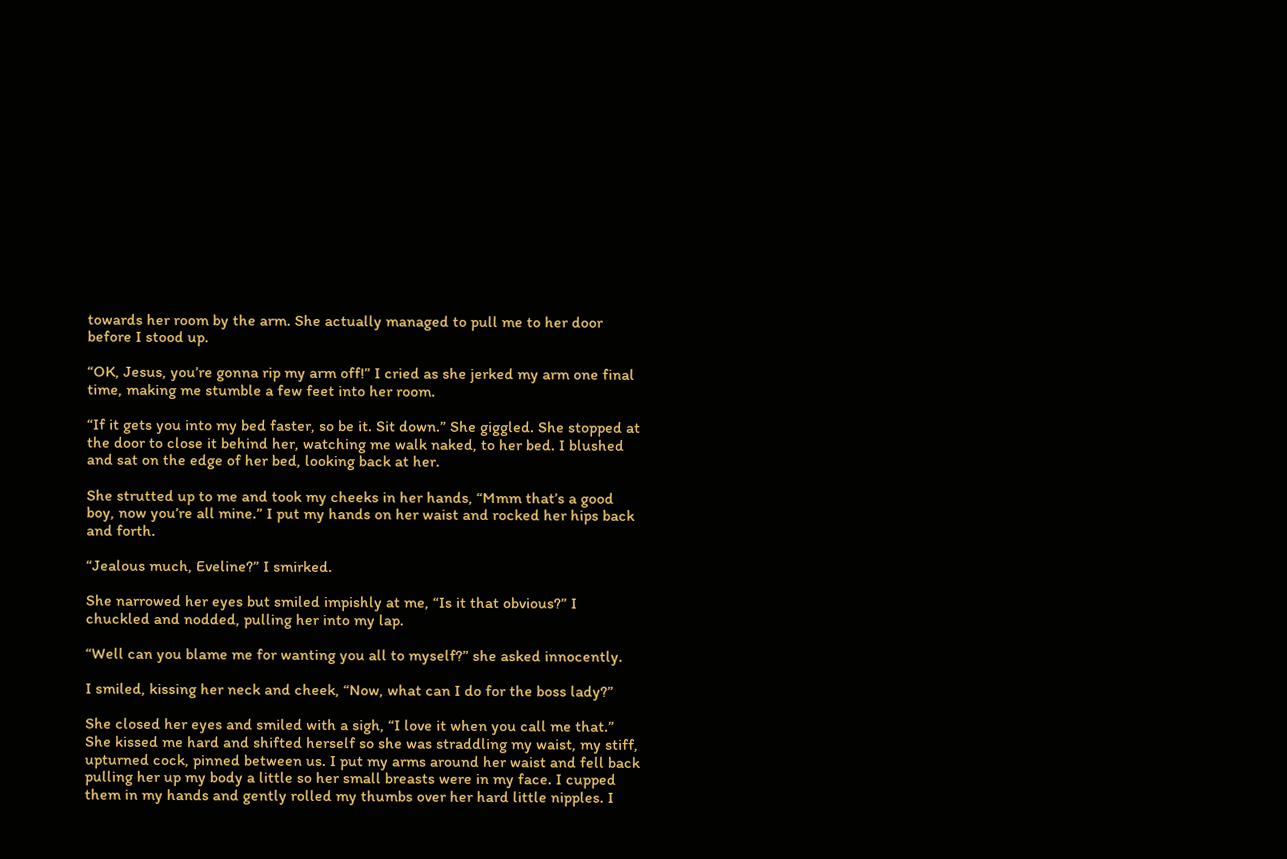towards her room by the arm. She actually managed to pull me to her door before I stood up.

“OK, Jesus, you’re gonna rip my arm off!” I cried as she jerked my arm one final time, making me stumble a few feet into her room.

“If it gets you into my bed faster, so be it. Sit down.” She giggled. She stopped at the door to close it behind her, watching me walk naked, to her bed. I blushed and sat on the edge of her bed, looking back at her.

She strutted up to me and took my cheeks in her hands, “Mmm that’s a good boy, now you’re all mine.” I put my hands on her waist and rocked her hips back and forth.

“Jealous much, Eveline?” I smirked.

She narrowed her eyes but smiled impishly at me, “Is it that obvious?” I chuckled and nodded, pulling her into my lap.

“Well can you blame me for wanting you all to myself?” she asked innocently.

I smiled, kissing her neck and cheek, “Now, what can I do for the boss lady?”

She closed her eyes and smiled with a sigh, “I love it when you call me that.” She kissed me hard and shifted herself so she was straddling my waist, my stiff, upturned cock, pinned between us. I put my arms around her waist and fell back pulling her up my body a little so her small breasts were in my face. I cupped them in my hands and gently rolled my thumbs over her hard little nipples. I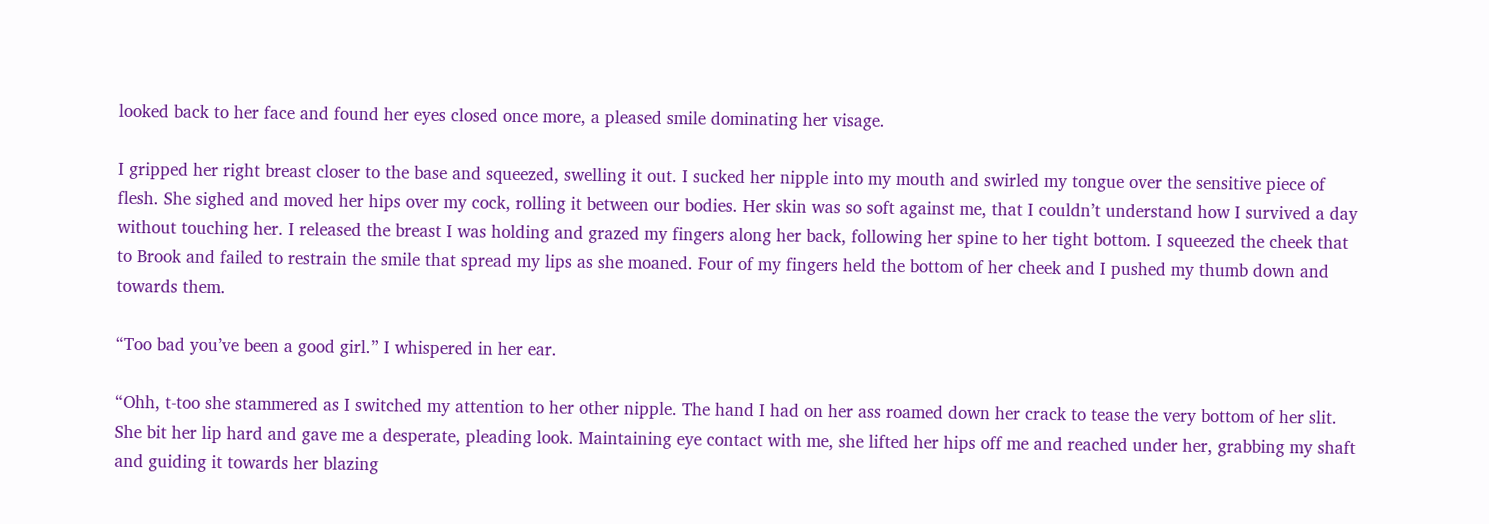looked back to her face and found her eyes closed once more, a pleased smile dominating her visage.

I gripped her right breast closer to the base and squeezed, swelling it out. I sucked her nipple into my mouth and swirled my tongue over the sensitive piece of flesh. She sighed and moved her hips over my cock, rolling it between our bodies. Her skin was so soft against me, that I couldn’t understand how I survived a day without touching her. I released the breast I was holding and grazed my fingers along her back, following her spine to her tight bottom. I squeezed the cheek that to Brook and failed to restrain the smile that spread my lips as she moaned. Four of my fingers held the bottom of her cheek and I pushed my thumb down and towards them.

“Too bad you’ve been a good girl.” I whispered in her ear.

“Ohh, t-too she stammered as I switched my attention to her other nipple. The hand I had on her ass roamed down her crack to tease the very bottom of her slit. She bit her lip hard and gave me a desperate, pleading look. Maintaining eye contact with me, she lifted her hips off me and reached under her, grabbing my shaft and guiding it towards her blazing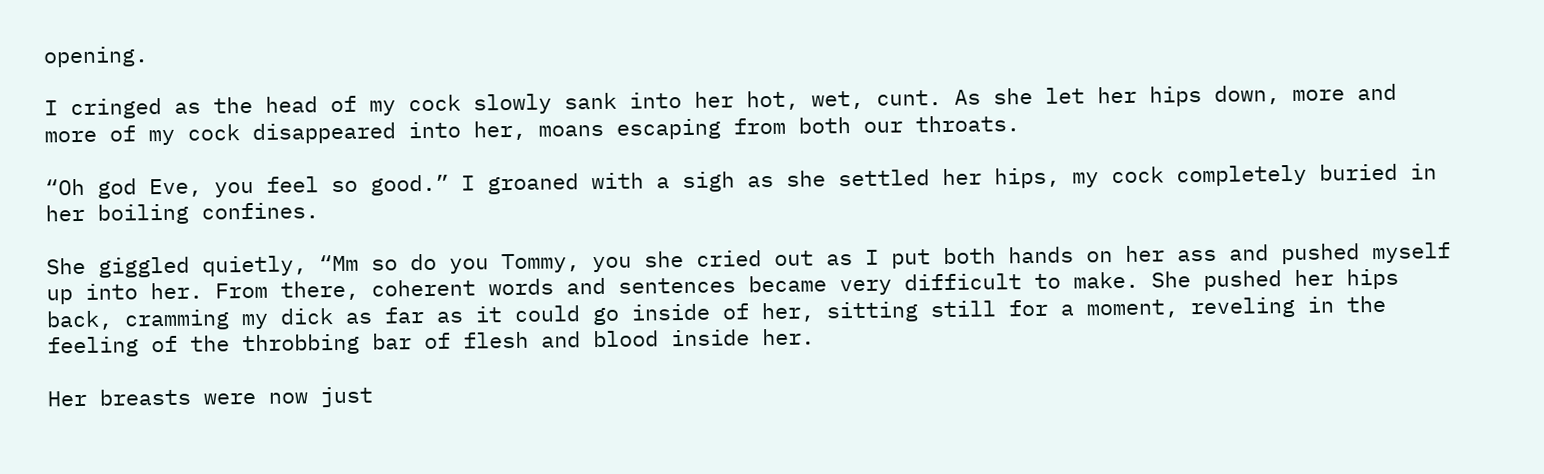opening.

I cringed as the head of my cock slowly sank into her hot, wet, cunt. As she let her hips down, more and more of my cock disappeared into her, moans escaping from both our throats.

“Oh god Eve, you feel so good.” I groaned with a sigh as she settled her hips, my cock completely buried in her boiling confines.

She giggled quietly, “Mm so do you Tommy, you she cried out as I put both hands on her ass and pushed myself up into her. From there, coherent words and sentences became very difficult to make. She pushed her hips back, cramming my dick as far as it could go inside of her, sitting still for a moment, reveling in the feeling of the throbbing bar of flesh and blood inside her.

Her breasts were now just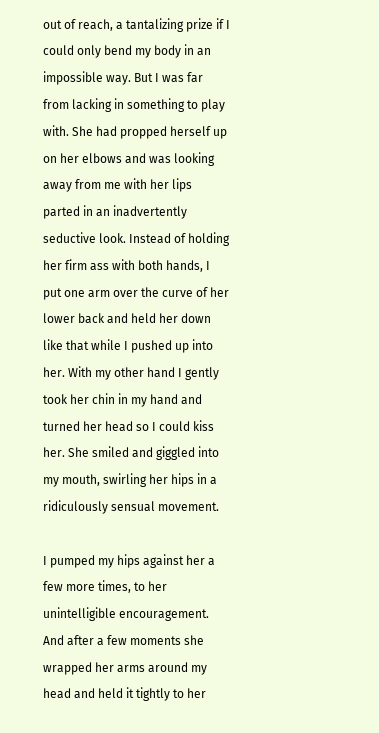out of reach, a tantalizing prize if I could only bend my body in an impossible way. But I was far from lacking in something to play with. She had propped herself up on her elbows and was looking away from me with her lips parted in an inadvertently seductive look. Instead of holding her firm ass with both hands, I put one arm over the curve of her lower back and held her down like that while I pushed up into her. With my other hand I gently took her chin in my hand and turned her head so I could kiss her. She smiled and giggled into my mouth, swirling her hips in a ridiculously sensual movement.

I pumped my hips against her a few more times, to her unintelligible encouragement. And after a few moments she wrapped her arms around my head and held it tightly to her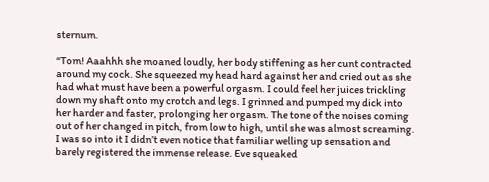sternum.

“Tom! Aaahhh she moaned loudly, her body stiffening as her cunt contracted around my cock. She squeezed my head hard against her and cried out as she had what must have been a powerful orgasm. I could feel her juices trickling down my shaft onto my crotch and legs. I grinned and pumped my dick into her harder and faster, prolonging her orgasm. The tone of the noises coming out of her changed in pitch, from low to high, until she was almost screaming. I was so into it I didn’t even notice that familiar welling up sensation and barely registered the immense release. Eve squeaked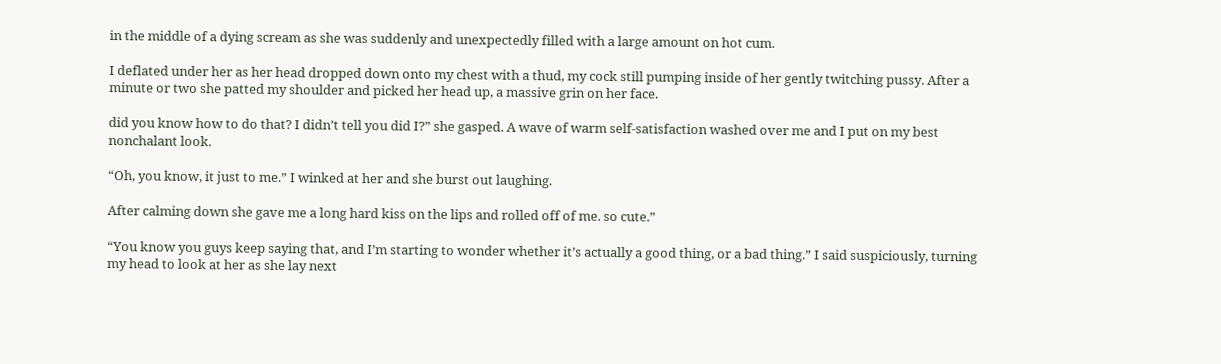in the middle of a dying scream as she was suddenly and unexpectedly filled with a large amount on hot cum.

I deflated under her as her head dropped down onto my chest with a thud, my cock still pumping inside of her gently twitching pussy. After a minute or two she patted my shoulder and picked her head up, a massive grin on her face.

did you know how to do that? I didn’t tell you did I?” she gasped. A wave of warm self-satisfaction washed over me and I put on my best nonchalant look.

“Oh, you know, it just to me.” I winked at her and she burst out laughing.

After calming down she gave me a long hard kiss on the lips and rolled off of me. so cute.”

“You know you guys keep saying that, and I’m starting to wonder whether it’s actually a good thing, or a bad thing.” I said suspiciously, turning my head to look at her as she lay next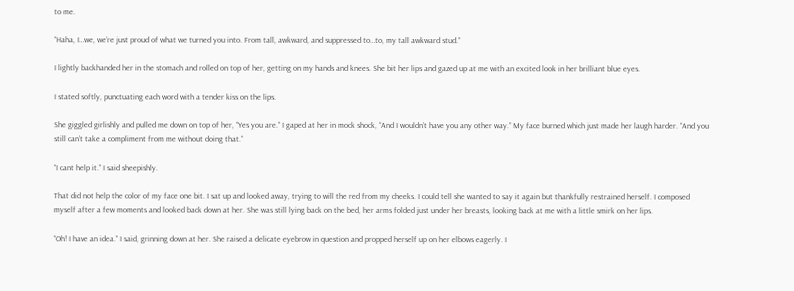to me.

“Haha, I…we, we’re just proud of what we turned you into. From tall, awkward, and suppressed to…to, my tall awkward stud.”

I lightly backhanded her in the stomach and rolled on top of her, getting on my hands and knees. She bit her lips and gazed up at me with an excited look in her brilliant blue eyes.

I stated softly, punctuating each word with a tender kiss on the lips.

She giggled girlishly and pulled me down on top of her, “Yes you are.” I gaped at her in mock shock, “And I wouldn’t have you any other way.” My face burned which just made her laugh harder. “And you still can’t take a compliment from me without doing that.”

“I cant help it.” I said sheepishly.

That did not help the color of my face one bit. I sat up and looked away, trying to will the red from my cheeks. I could tell she wanted to say it again but thankfully restrained herself. I composed myself after a few moments and looked back down at her. She was still lying back on the bed, her arms folded just under her breasts, looking back at me with a little smirk on her lips.

“Oh! I have an idea.” I said, grinning down at her. She raised a delicate eyebrow in question and propped herself up on her elbows eagerly. I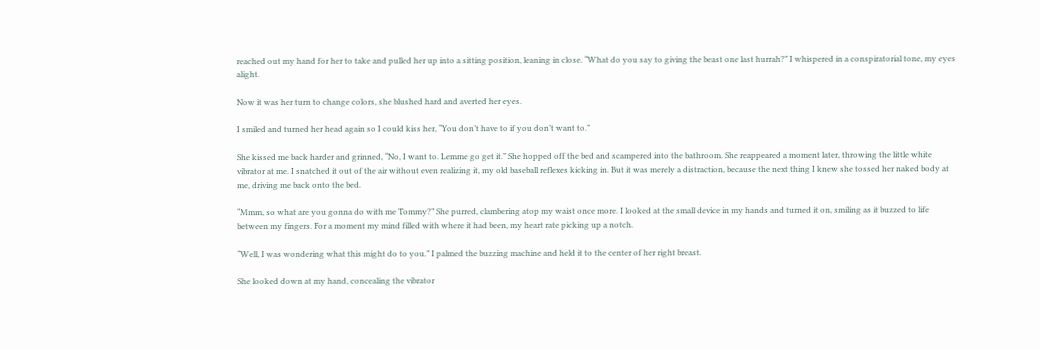reached out my hand for her to take and pulled her up into a sitting position, leaning in close. “What do you say to giving the beast one last hurrah?” I whispered in a conspiratorial tone, my eyes alight.

Now it was her turn to change colors, she blushed hard and averted her eyes.

I smiled and turned her head again so I could kiss her, “You don’t have to if you don’t want to.”

She kissed me back harder and grinned, “No, I want to. Lemme go get it.” She hopped off the bed and scampered into the bathroom. She reappeared a moment later, throwing the little white vibrator at me. I snatched it out of the air without even realizing it, my old baseball reflexes kicking in. But it was merely a distraction, because the next thing I knew she tossed her naked body at me, driving me back onto the bed.

“Mmm, so what are you gonna do with me Tommy?” She purred, clambering atop my waist once more. I looked at the small device in my hands and turned it on, smiling as it buzzed to life between my fingers. For a moment my mind filled with where it had been, my heart rate picking up a notch.

“Well, I was wondering what this might do to you.” I palmed the buzzing machine and held it to the center of her right breast.

She looked down at my hand, concealing the vibrator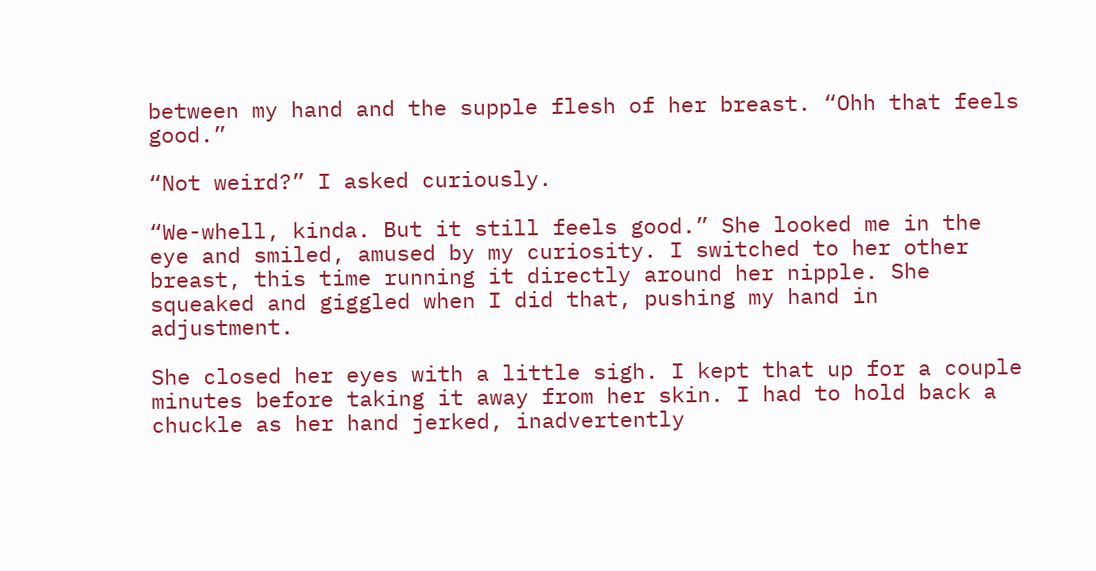between my hand and the supple flesh of her breast. “Ohh that feels good.”

“Not weird?” I asked curiously.

“We-whell, kinda. But it still feels good.” She looked me in the eye and smiled, amused by my curiosity. I switched to her other breast, this time running it directly around her nipple. She squeaked and giggled when I did that, pushing my hand in adjustment.

She closed her eyes with a little sigh. I kept that up for a couple minutes before taking it away from her skin. I had to hold back a chuckle as her hand jerked, inadvertently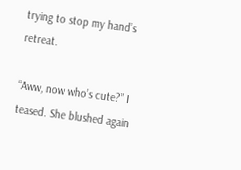trying to stop my hand’s retreat.

“Aww, now who’s cute?” I teased. She blushed again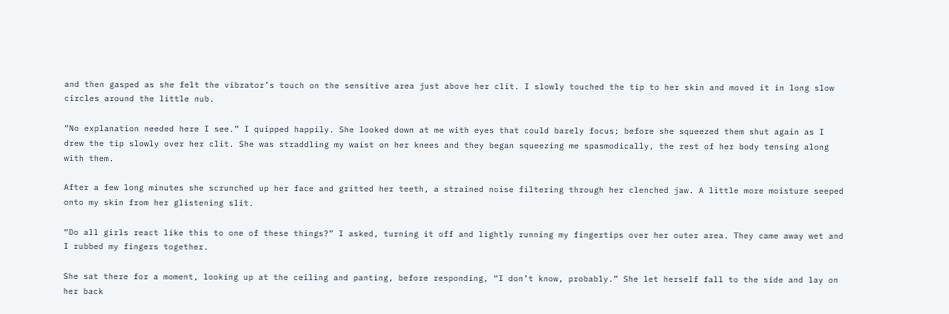and then gasped as she felt the vibrator’s touch on the sensitive area just above her clit. I slowly touched the tip to her skin and moved it in long slow circles around the little nub.

“No explanation needed here I see.” I quipped happily. She looked down at me with eyes that could barely focus; before she squeezed them shut again as I drew the tip slowly over her clit. She was straddling my waist on her knees and they began squeezing me spasmodically, the rest of her body tensing along with them.

After a few long minutes she scrunched up her face and gritted her teeth, a strained noise filtering through her clenched jaw. A little more moisture seeped onto my skin from her glistening slit.

“Do all girls react like this to one of these things?” I asked, turning it off and lightly running my fingertips over her outer area. They came away wet and I rubbed my fingers together.

She sat there for a moment, looking up at the ceiling and panting, before responding, “I don’t know, probably.” She let herself fall to the side and lay on her back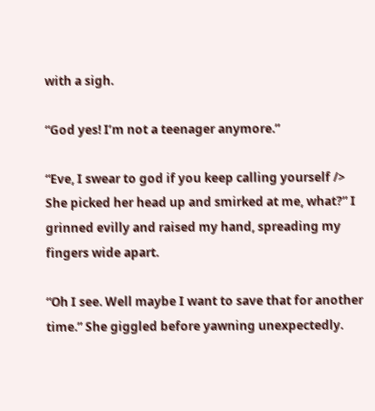with a sigh.

“God yes! I’m not a teenager anymore.”

“Eve, I swear to god if you keep calling yourself />
She picked her head up and smirked at me, what?” I grinned evilly and raised my hand, spreading my fingers wide apart.

“Oh I see. Well maybe I want to save that for another time.” She giggled before yawning unexpectedly.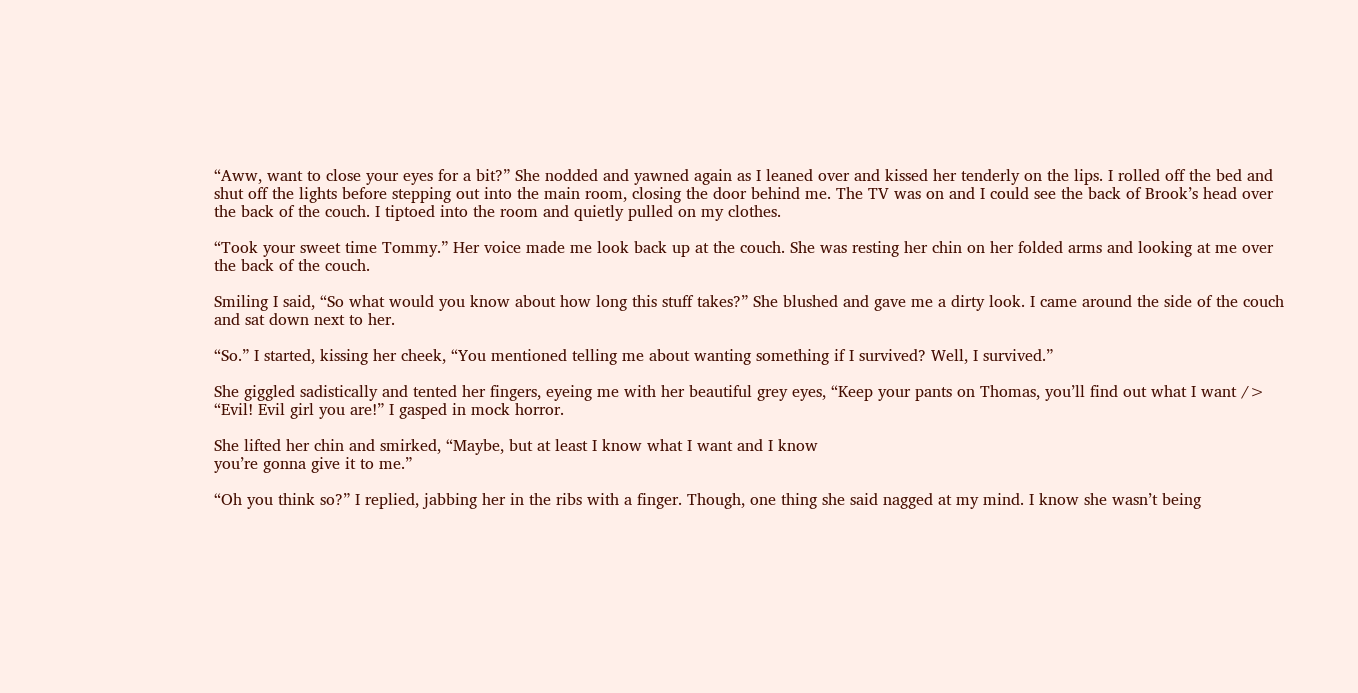“Aww, want to close your eyes for a bit?” She nodded and yawned again as I leaned over and kissed her tenderly on the lips. I rolled off the bed and shut off the lights before stepping out into the main room, closing the door behind me. The TV was on and I could see the back of Brook’s head over the back of the couch. I tiptoed into the room and quietly pulled on my clothes.

“Took your sweet time Tommy.” Her voice made me look back up at the couch. She was resting her chin on her folded arms and looking at me over the back of the couch.

Smiling I said, “So what would you know about how long this stuff takes?” She blushed and gave me a dirty look. I came around the side of the couch and sat down next to her.

“So.” I started, kissing her cheek, “You mentioned telling me about wanting something if I survived? Well, I survived.”

She giggled sadistically and tented her fingers, eyeing me with her beautiful grey eyes, “Keep your pants on Thomas, you’ll find out what I want />
“Evil! Evil girl you are!” I gasped in mock horror.

She lifted her chin and smirked, “Maybe, but at least I know what I want and I know
you’re gonna give it to me.”

“Oh you think so?” I replied, jabbing her in the ribs with a finger. Though, one thing she said nagged at my mind. I know she wasn’t being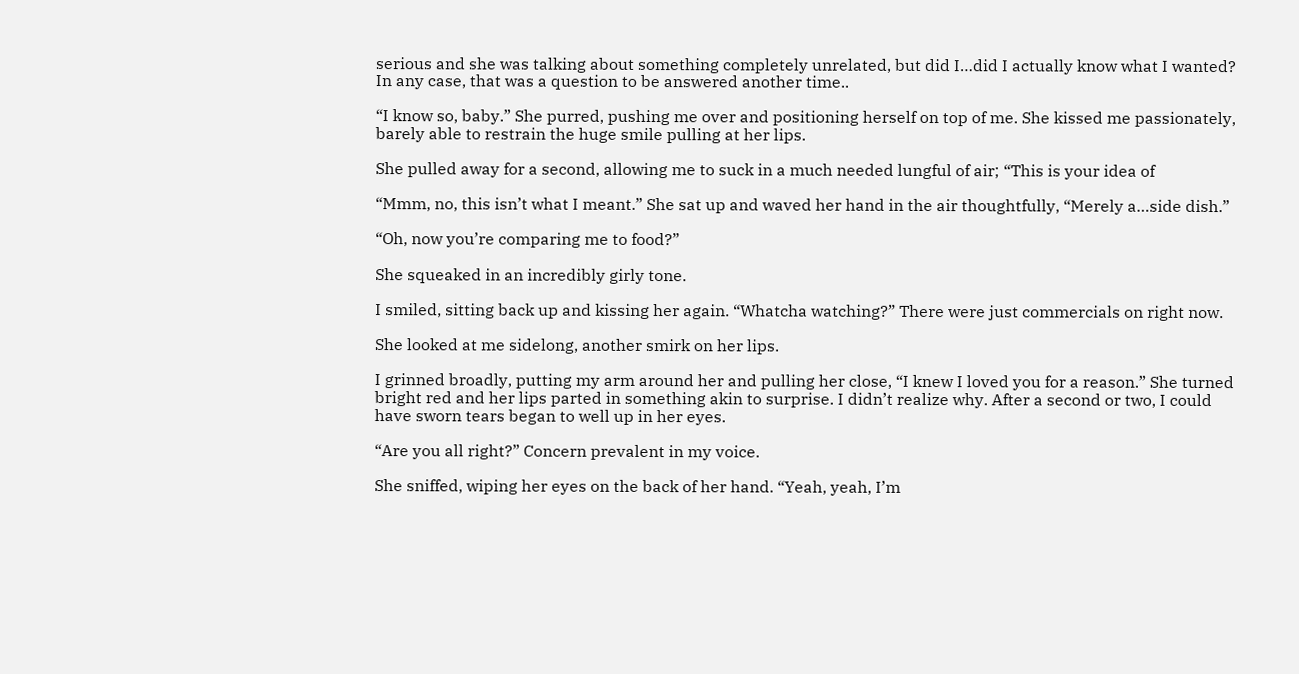serious and she was talking about something completely unrelated, but did I…did I actually know what I wanted? In any case, that was a question to be answered another time..

“I know so, baby.” She purred, pushing me over and positioning herself on top of me. She kissed me passionately, barely able to restrain the huge smile pulling at her lips.

She pulled away for a second, allowing me to suck in a much needed lungful of air; “This is your idea of

“Mmm, no, this isn’t what I meant.” She sat up and waved her hand in the air thoughtfully, “Merely a…side dish.”

“Oh, now you’re comparing me to food?”

She squeaked in an incredibly girly tone.

I smiled, sitting back up and kissing her again. “Whatcha watching?” There were just commercials on right now.

She looked at me sidelong, another smirk on her lips.

I grinned broadly, putting my arm around her and pulling her close, “I knew I loved you for a reason.” She turned bright red and her lips parted in something akin to surprise. I didn’t realize why. After a second or two, I could have sworn tears began to well up in her eyes.

“Are you all right?” Concern prevalent in my voice.

She sniffed, wiping her eyes on the back of her hand. “Yeah, yeah, I’m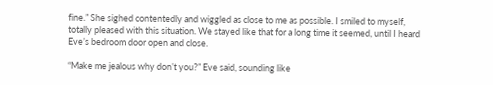fine.” She sighed contentedly and wiggled as close to me as possible. I smiled to myself, totally pleased with this situation. We stayed like that for a long time it seemed, until I heard Eve’s bedroom door open and close.

“Make me jealous why don’t you?” Eve said, sounding like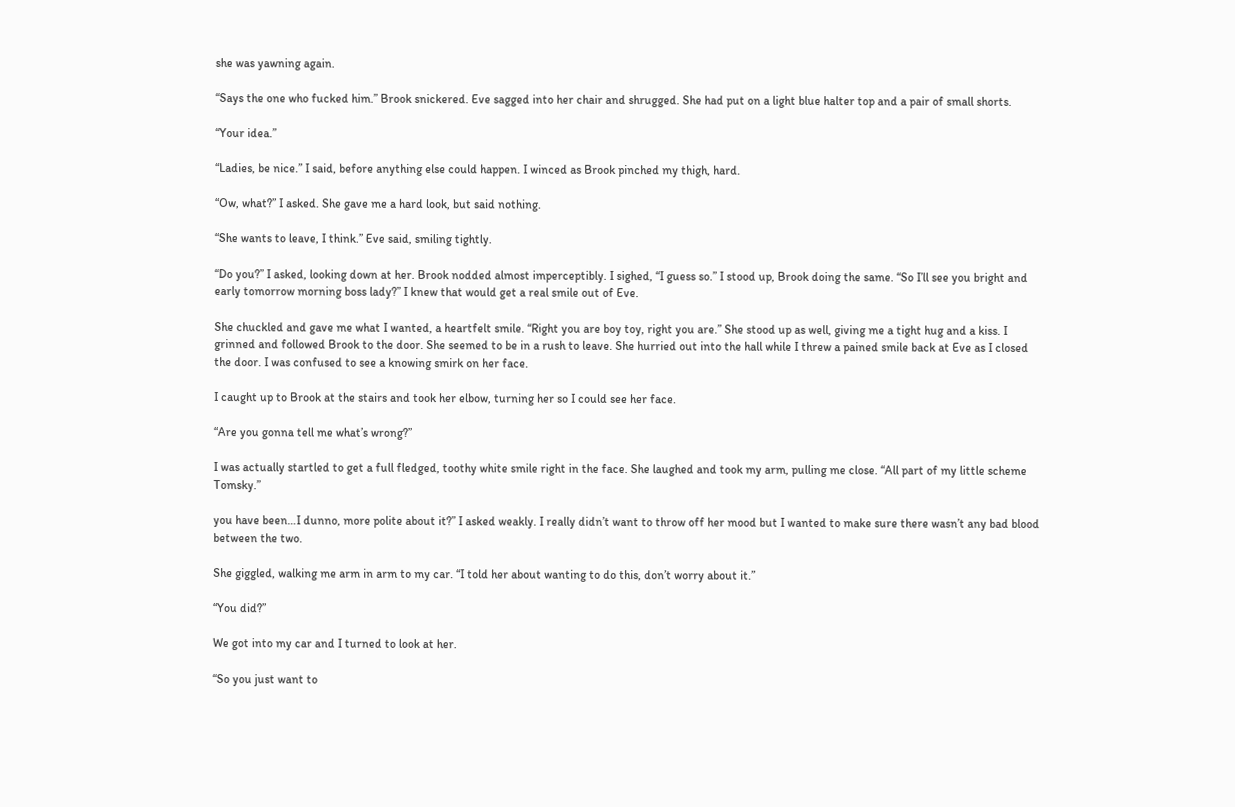she was yawning again.

“Says the one who fucked him.” Brook snickered. Eve sagged into her chair and shrugged. She had put on a light blue halter top and a pair of small shorts.

“Your idea.”

“Ladies, be nice.” I said, before anything else could happen. I winced as Brook pinched my thigh, hard.

“Ow, what?” I asked. She gave me a hard look, but said nothing.

“She wants to leave, I think.” Eve said, smiling tightly.

“Do you?” I asked, looking down at her. Brook nodded almost imperceptibly. I sighed, “I guess so.” I stood up, Brook doing the same. “So I’ll see you bright and early tomorrow morning boss lady?” I knew that would get a real smile out of Eve.

She chuckled and gave me what I wanted, a heartfelt smile. “Right you are boy toy, right you are.” She stood up as well, giving me a tight hug and a kiss. I grinned and followed Brook to the door. She seemed to be in a rush to leave. She hurried out into the hall while I threw a pained smile back at Eve as I closed the door. I was confused to see a knowing smirk on her face.

I caught up to Brook at the stairs and took her elbow, turning her so I could see her face.

“Are you gonna tell me what’s wrong?”

I was actually startled to get a full fledged, toothy white smile right in the face. She laughed and took my arm, pulling me close. “All part of my little scheme Tomsky.”

you have been…I dunno, more polite about it?” I asked weakly. I really didn’t want to throw off her mood but I wanted to make sure there wasn’t any bad blood between the two.

She giggled, walking me arm in arm to my car. “I told her about wanting to do this, don’t worry about it.”

“You did?”

We got into my car and I turned to look at her.

“So you just want to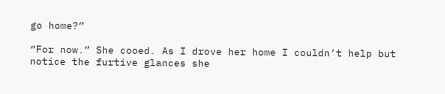go home?”

“For now.” She cooed. As I drove her home I couldn’t help but notice the furtive glances she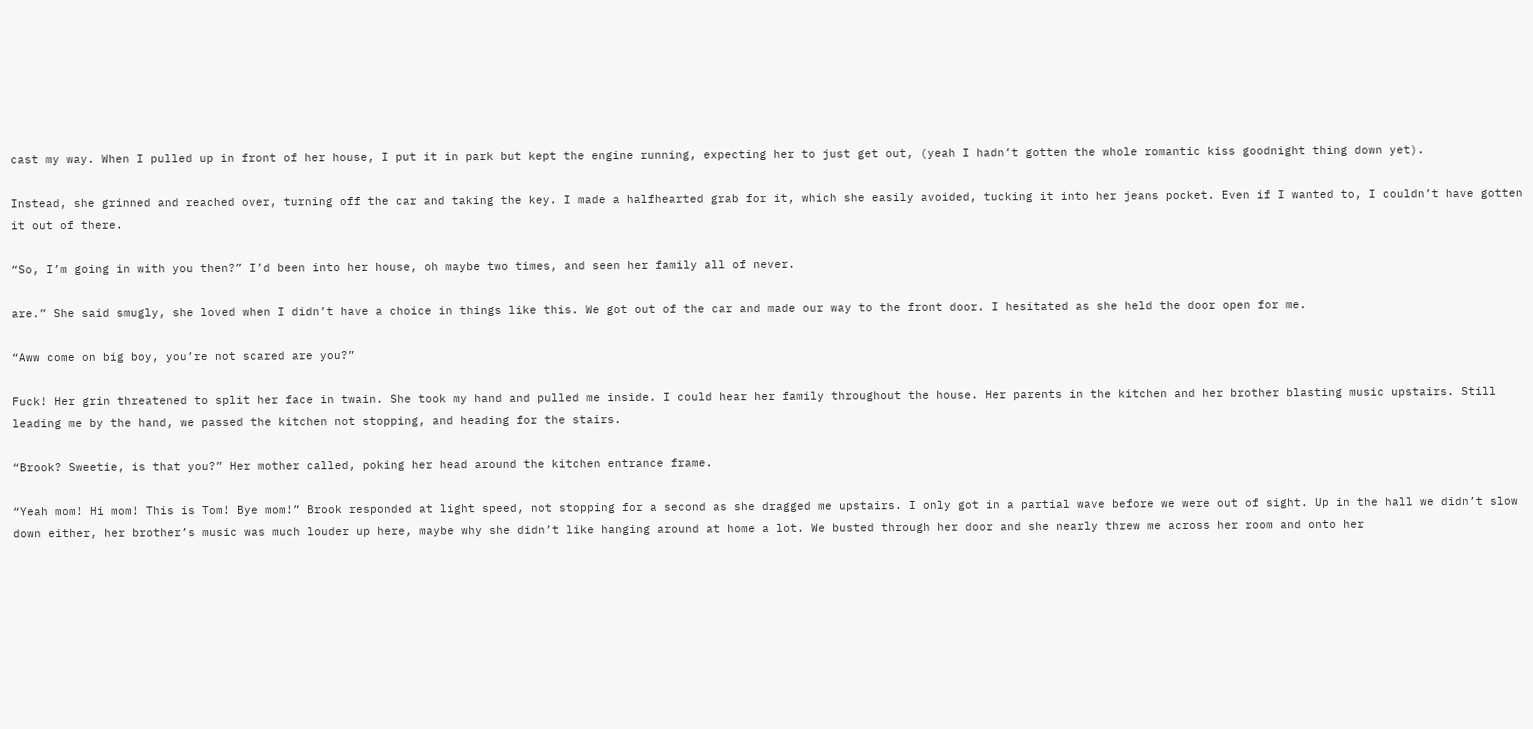cast my way. When I pulled up in front of her house, I put it in park but kept the engine running, expecting her to just get out, (yeah I hadn’t gotten the whole romantic kiss goodnight thing down yet).

Instead, she grinned and reached over, turning off the car and taking the key. I made a halfhearted grab for it, which she easily avoided, tucking it into her jeans pocket. Even if I wanted to, I couldn’t have gotten it out of there.

“So, I’m going in with you then?” I’d been into her house, oh maybe two times, and seen her family all of never.

are.” She said smugly, she loved when I didn’t have a choice in things like this. We got out of the car and made our way to the front door. I hesitated as she held the door open for me.

“Aww come on big boy, you’re not scared are you?”

Fuck! Her grin threatened to split her face in twain. She took my hand and pulled me inside. I could hear her family throughout the house. Her parents in the kitchen and her brother blasting music upstairs. Still leading me by the hand, we passed the kitchen not stopping, and heading for the stairs.

“Brook? Sweetie, is that you?” Her mother called, poking her head around the kitchen entrance frame.

“Yeah mom! Hi mom! This is Tom! Bye mom!” Brook responded at light speed, not stopping for a second as she dragged me upstairs. I only got in a partial wave before we were out of sight. Up in the hall we didn’t slow down either, her brother’s music was much louder up here, maybe why she didn’t like hanging around at home a lot. We busted through her door and she nearly threw me across her room and onto her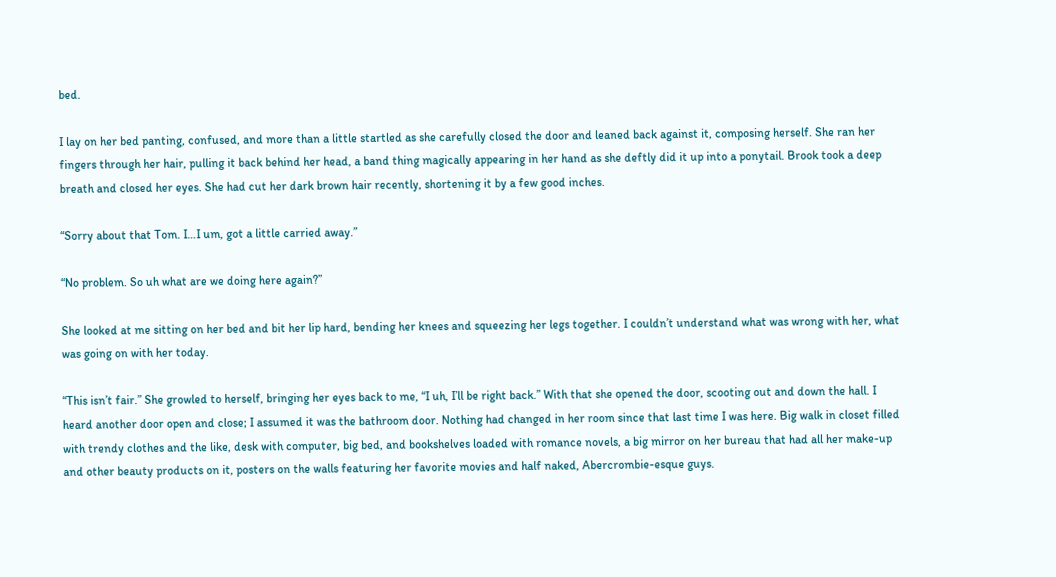bed.

I lay on her bed panting, confused, and more than a little startled as she carefully closed the door and leaned back against it, composing herself. She ran her fingers through her hair, pulling it back behind her head, a band thing magically appearing in her hand as she deftly did it up into a ponytail. Brook took a deep breath and closed her eyes. She had cut her dark brown hair recently, shortening it by a few good inches.

“Sorry about that Tom. I…I um, got a little carried away.”

“No problem. So uh what are we doing here again?”

She looked at me sitting on her bed and bit her lip hard, bending her knees and squeezing her legs together. I couldn’t understand what was wrong with her, what was going on with her today.

“This isn’t fair.” She growled to herself, bringing her eyes back to me, “I uh, I’ll be right back.” With that she opened the door, scooting out and down the hall. I heard another door open and close; I assumed it was the bathroom door. Nothing had changed in her room since that last time I was here. Big walk in closet filled with trendy clothes and the like, desk with computer, big bed, and bookshelves loaded with romance novels, a big mirror on her bureau that had all her make-up and other beauty products on it, posters on the walls featuring her favorite movies and half naked, Abercrombie-esque guys.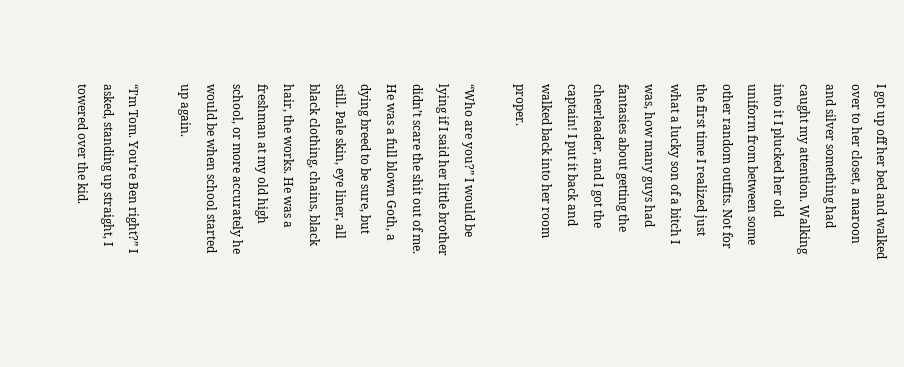I got up off her bed and walked over to her closet, a maroon and silver something had caught my attention. Walking into it I plucked her old uniform from between some other random outfits. Not for the first time I realized just what a lucky son of a bitch I was, how many guys had fantasies about getting the cheerleader, and I got the captain! I put it back and walked back into her room proper.

“Who are you?” I would be lying if I said her little brother didn’t scare the shit out of me. He was a full blown Goth, a dying breed to be sure, but still. Pale skin, eye liner, all black clothing, chains, black hair, the works. He was a freshman at my old high school, or more accurately he would be when school started up again.

“I’m Tom. You’re Ben right?” I asked, standing up straight, I towered over the kid.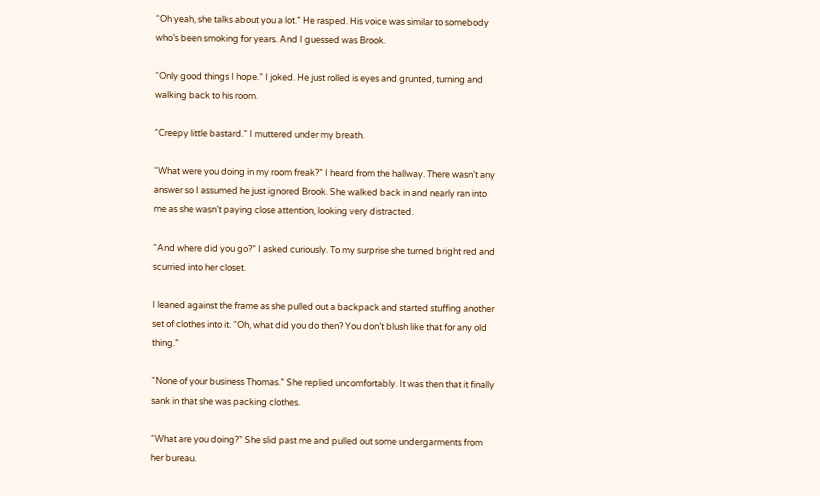“Oh yeah, she talks about you a lot.” He rasped. His voice was similar to somebody who’s been smoking for years. And I guessed was Brook.

“Only good things I hope.” I joked. He just rolled is eyes and grunted, turning and walking back to his room.

“Creepy little bastard.” I muttered under my breath.

“What were you doing in my room freak?” I heard from the hallway. There wasn’t any answer so I assumed he just ignored Brook. She walked back in and nearly ran into me as she wasn’t paying close attention, looking very distracted.

“And where did you go?” I asked curiously. To my surprise she turned bright red and scurried into her closet.

I leaned against the frame as she pulled out a backpack and started stuffing another set of clothes into it. “Oh, what did you do then? You don’t blush like that for any old thing.”

“None of your business Thomas.” She replied uncomfortably. It was then that it finally sank in that she was packing clothes.

“What are you doing?” She slid past me and pulled out some undergarments from her bureau.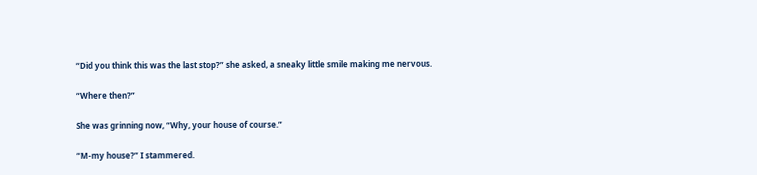“Did you think this was the last stop?” she asked, a sneaky little smile making me nervous.

“Where then?”

She was grinning now, “Why, your house of course.”

“M-my house?” I stammered.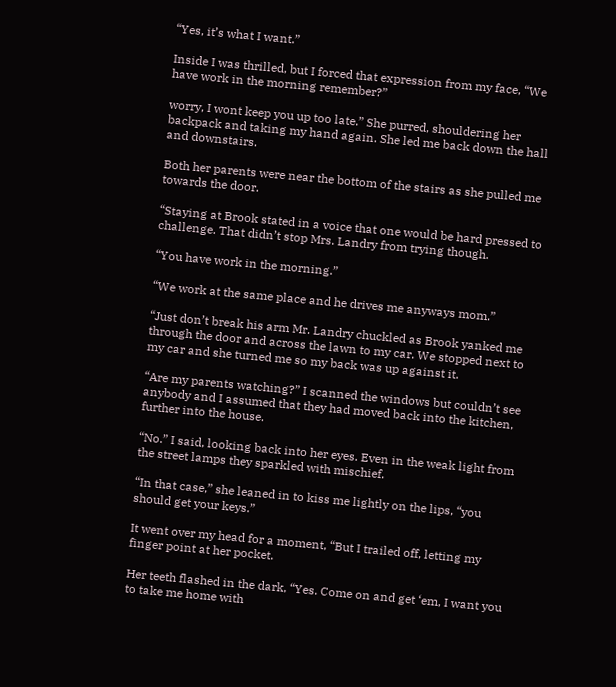“Yes, it’s what I want.”

Inside I was thrilled, but I forced that expression from my face, “We have work in the morning remember?”

worry, I wont keep you up too late.” She purred, shouldering her backpack and taking my hand again. She led me back down the hall and downstairs.

Both her parents were near the bottom of the stairs as she pulled me towards the door.

“Staying at Brook stated in a voice that one would be hard pressed to challenge. That didn’t stop Mrs. Landry from trying though.

“You have work in the morning.”

“We work at the same place and he drives me anyways mom.”

“Just don’t break his arm Mr. Landry chuckled as Brook yanked me through the door and across the lawn to my car. We stopped next to my car and she turned me so my back was up against it.

“Are my parents watching?” I scanned the windows but couldn’t see anybody and I assumed that they had moved back into the kitchen, further into the house.

“No.” I said, looking back into her eyes. Even in the weak light from the street lamps they sparkled with mischief.

“In that case,” she leaned in to kiss me lightly on the lips, “you should get your keys.”

It went over my head for a moment, “But I trailed off, letting my finger point at her pocket.

Her teeth flashed in the dark, “Yes. Come on and get ‘em, I want you to take me home with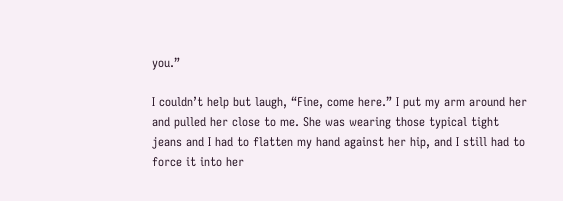you.”

I couldn’t help but laugh, “Fine, come here.” I put my arm around her and pulled her close to me. She was wearing those typical tight jeans and I had to flatten my hand against her hip, and I still had to force it into her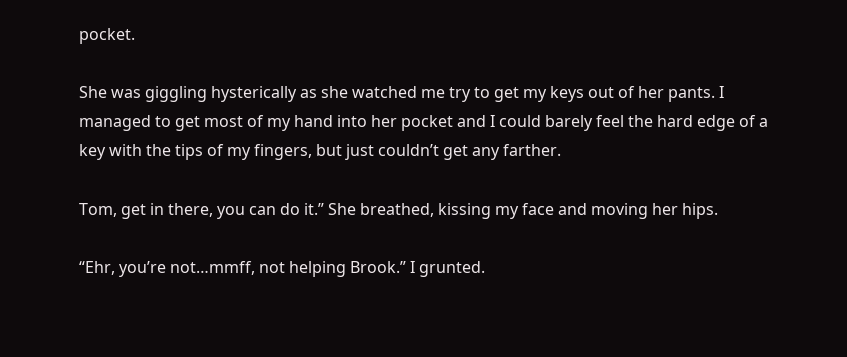pocket.

She was giggling hysterically as she watched me try to get my keys out of her pants. I managed to get most of my hand into her pocket and I could barely feel the hard edge of a key with the tips of my fingers, but just couldn’t get any farther.

Tom, get in there, you can do it.” She breathed, kissing my face and moving her hips.

“Ehr, you’re not…mmff, not helping Brook.” I grunted.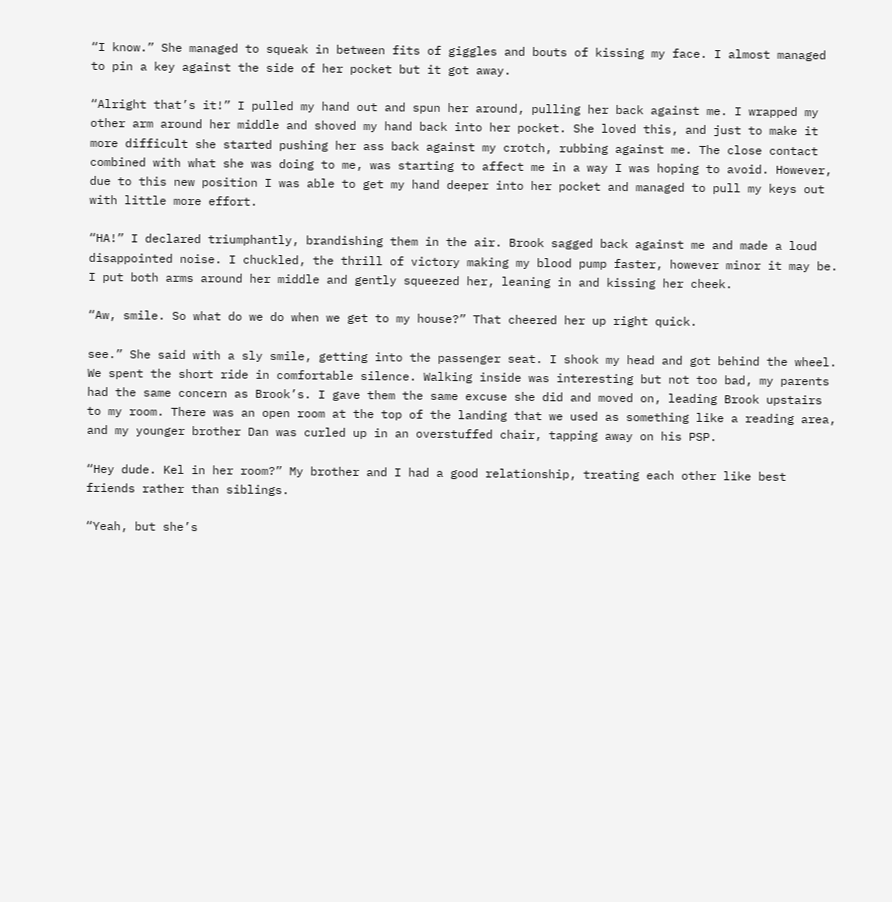“I know.” She managed to squeak in between fits of giggles and bouts of kissing my face. I almost managed to pin a key against the side of her pocket but it got away.

“Alright that’s it!” I pulled my hand out and spun her around, pulling her back against me. I wrapped my other arm around her middle and shoved my hand back into her pocket. She loved this, and just to make it more difficult she started pushing her ass back against my crotch, rubbing against me. The close contact combined with what she was doing to me, was starting to affect me in a way I was hoping to avoid. However, due to this new position I was able to get my hand deeper into her pocket and managed to pull my keys out with little more effort.

“HA!” I declared triumphantly, brandishing them in the air. Brook sagged back against me and made a loud disappointed noise. I chuckled, the thrill of victory making my blood pump faster, however minor it may be. I put both arms around her middle and gently squeezed her, leaning in and kissing her cheek.

“Aw, smile. So what do we do when we get to my house?” That cheered her up right quick.

see.” She said with a sly smile, getting into the passenger seat. I shook my head and got behind the wheel. We spent the short ride in comfortable silence. Walking inside was interesting but not too bad, my parents had the same concern as Brook’s. I gave them the same excuse she did and moved on, leading Brook upstairs to my room. There was an open room at the top of the landing that we used as something like a reading area, and my younger brother Dan was curled up in an overstuffed chair, tapping away on his PSP.

“Hey dude. Kel in her room?” My brother and I had a good relationship, treating each other like best friends rather than siblings.

“Yeah, but she’s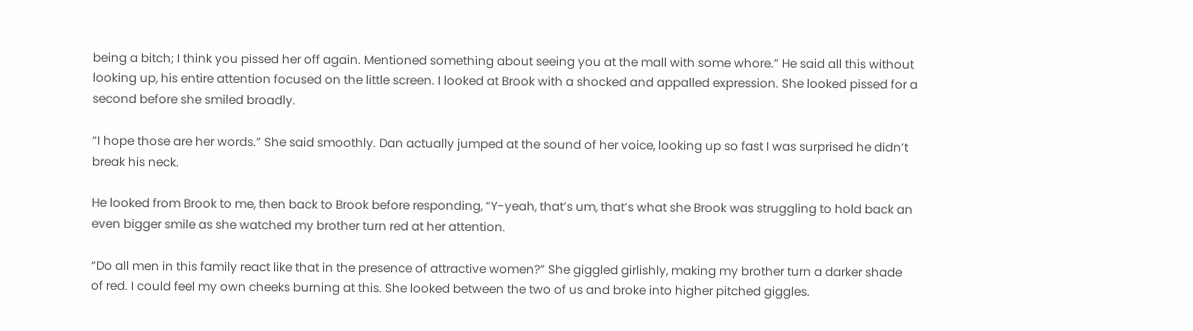being a bitch; I think you pissed her off again. Mentioned something about seeing you at the mall with some whore.” He said all this without looking up, his entire attention focused on the little screen. I looked at Brook with a shocked and appalled expression. She looked pissed for a second before she smiled broadly.

“I hope those are her words.” She said smoothly. Dan actually jumped at the sound of her voice, looking up so fast I was surprised he didn’t break his neck.

He looked from Brook to me, then back to Brook before responding, “Y-yeah, that’s um, that’s what she Brook was struggling to hold back an even bigger smile as she watched my brother turn red at her attention.

“Do all men in this family react like that in the presence of attractive women?” She giggled girlishly, making my brother turn a darker shade of red. I could feel my own cheeks burning at this. She looked between the two of us and broke into higher pitched giggles.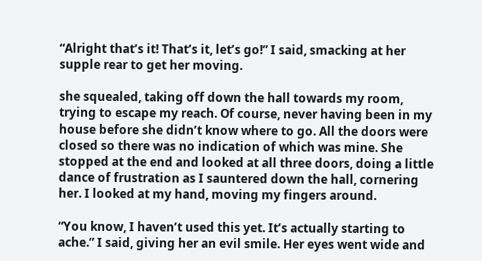“Alright that’s it! That’s it, let’s go!” I said, smacking at her supple rear to get her moving.

she squealed, taking off down the hall towards my room, trying to escape my reach. Of course, never having been in my house before she didn’t know where to go. All the doors were closed so there was no indication of which was mine. She stopped at the end and looked at all three doors, doing a little dance of frustration as I sauntered down the hall, cornering her. I looked at my hand, moving my fingers around.

“You know, I haven’t used this yet. It’s actually starting to ache.” I said, giving her an evil smile. Her eyes went wide and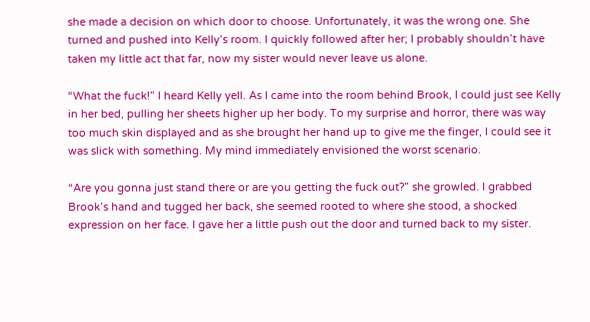she made a decision on which door to choose. Unfortunately, it was the wrong one. She turned and pushed into Kelly’s room. I quickly followed after her; I probably shouldn’t have taken my little act that far, now my sister would never leave us alone.

“What the fuck!” I heard Kelly yell. As I came into the room behind Brook, I could just see Kelly in her bed, pulling her sheets higher up her body. To my surprise and horror, there was way too much skin displayed and as she brought her hand up to give me the finger, I could see it was slick with something. My mind immediately envisioned the worst scenario.

“Are you gonna just stand there or are you getting the fuck out?” she growled. I grabbed Brook’s hand and tugged her back, she seemed rooted to where she stood, a shocked expression on her face. I gave her a little push out the door and turned back to my sister.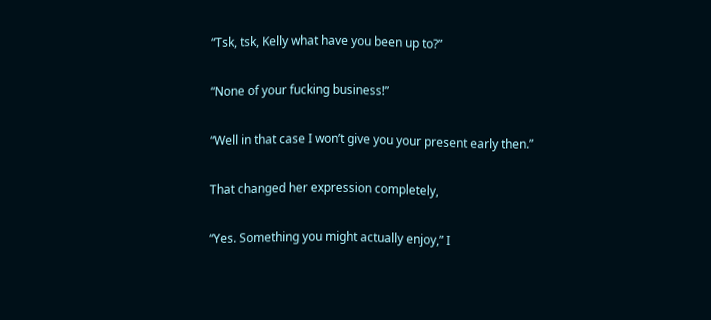“Tsk, tsk, Kelly what have you been up to?”

“None of your fucking business!”

“Well in that case I won’t give you your present early then.”

That changed her expression completely,

“Yes. Something you might actually enjoy,” I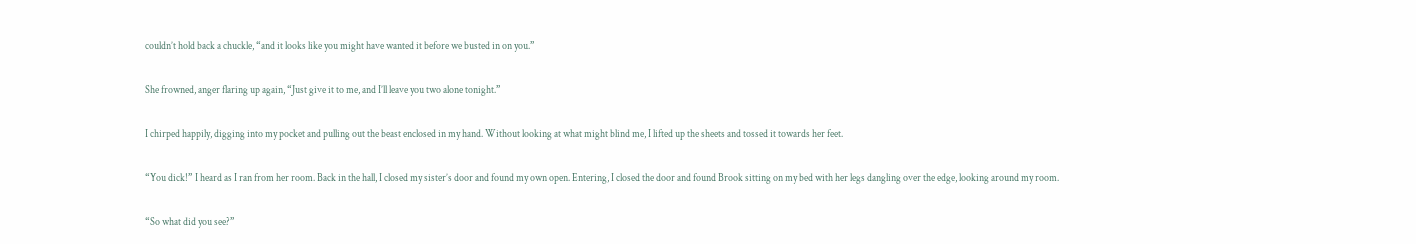couldn’t hold back a chuckle, “and it looks like you might have wanted it before we busted in on you.”

She frowned, anger flaring up again, “Just give it to me, and I’ll leave you two alone tonight.”

I chirped happily, digging into my pocket and pulling out the beast enclosed in my hand. Without looking at what might blind me, I lifted up the sheets and tossed it towards her feet.

“You dick!” I heard as I ran from her room. Back in the hall, I closed my sister’s door and found my own open. Entering, I closed the door and found Brook sitting on my bed with her legs dangling over the edge, looking around my room.

“So what did you see?”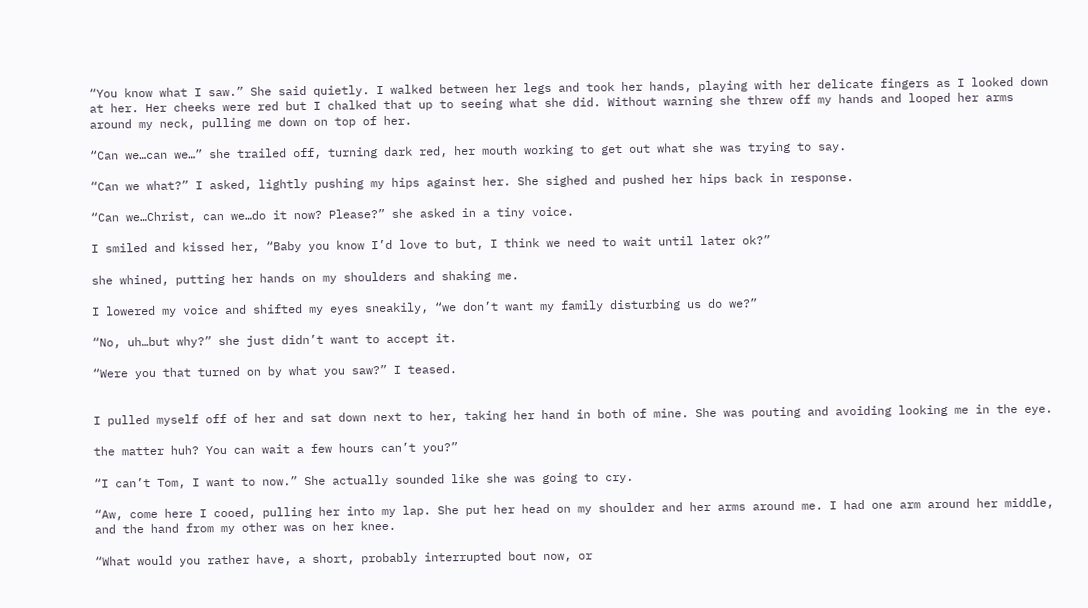“You know what I saw.” She said quietly. I walked between her legs and took her hands, playing with her delicate fingers as I looked down at her. Her cheeks were red but I chalked that up to seeing what she did. Without warning she threw off my hands and looped her arms around my neck, pulling me down on top of her.

“Can we…can we…” she trailed off, turning dark red, her mouth working to get out what she was trying to say.

“Can we what?” I asked, lightly pushing my hips against her. She sighed and pushed her hips back in response.

“Can we…Christ, can we…do it now? Please?” she asked in a tiny voice.

I smiled and kissed her, “Baby you know I’d love to but, I think we need to wait until later ok?”

she whined, putting her hands on my shoulders and shaking me.

I lowered my voice and shifted my eyes sneakily, “we don’t want my family disturbing us do we?”

“No, uh…but why?” she just didn’t want to accept it.

“Were you that turned on by what you saw?” I teased.


I pulled myself off of her and sat down next to her, taking her hand in both of mine. She was pouting and avoiding looking me in the eye.

the matter huh? You can wait a few hours can’t you?”

“I can’t Tom, I want to now.” She actually sounded like she was going to cry.

“Aw, come here I cooed, pulling her into my lap. She put her head on my shoulder and her arms around me. I had one arm around her middle, and the hand from my other was on her knee.

“What would you rather have, a short, probably interrupted bout now, or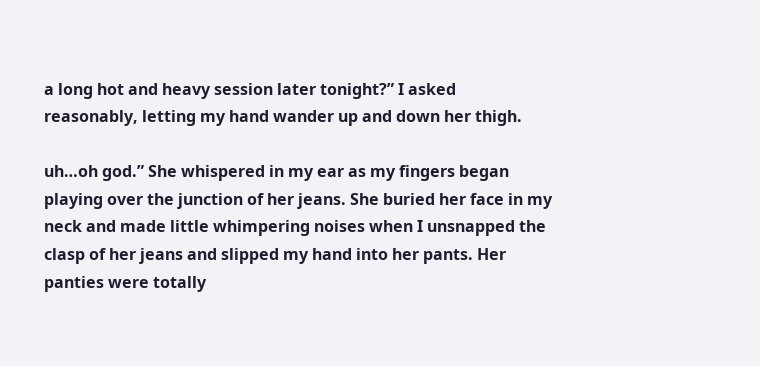a long hot and heavy session later tonight?” I asked reasonably, letting my hand wander up and down her thigh.

uh…oh god.” She whispered in my ear as my fingers began playing over the junction of her jeans. She buried her face in my neck and made little whimpering noises when I unsnapped the clasp of her jeans and slipped my hand into her pants. Her panties were totally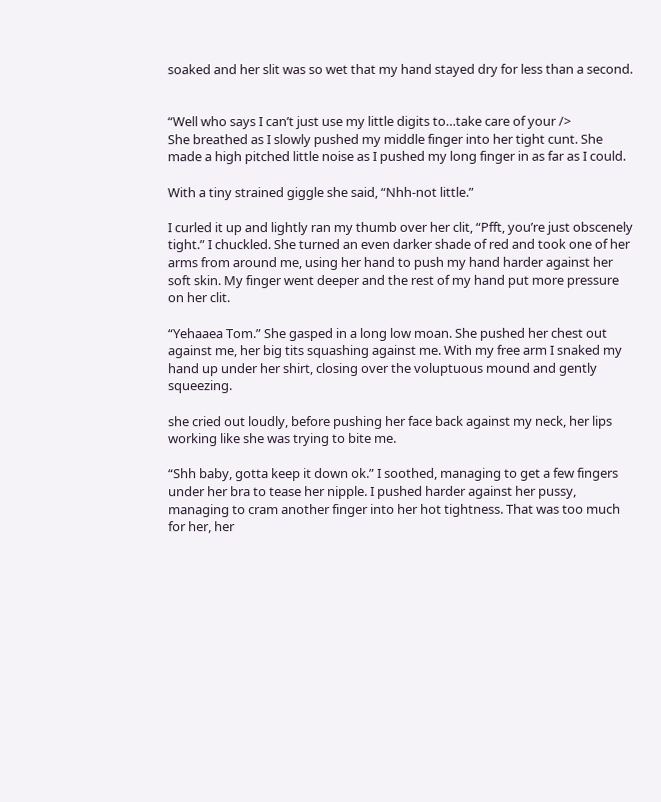soaked and her slit was so wet that my hand stayed dry for less than a second.


“Well who says I can’t just use my little digits to…take care of your />
She breathed as I slowly pushed my middle finger into her tight cunt. She made a high pitched little noise as I pushed my long finger in as far as I could.

With a tiny strained giggle she said, “Nhh-not little.”

I curled it up and lightly ran my thumb over her clit, “Pfft, you’re just obscenely tight.” I chuckled. She turned an even darker shade of red and took one of her arms from around me, using her hand to push my hand harder against her soft skin. My finger went deeper and the rest of my hand put more pressure on her clit.

“Yehaaea Tom.” She gasped in a long low moan. She pushed her chest out against me, her big tits squashing against me. With my free arm I snaked my hand up under her shirt, closing over the voluptuous mound and gently squeezing.

she cried out loudly, before pushing her face back against my neck, her lips working like she was trying to bite me.

“Shh baby, gotta keep it down ok.” I soothed, managing to get a few fingers under her bra to tease her nipple. I pushed harder against her pussy, managing to cram another finger into her hot tightness. That was too much for her, her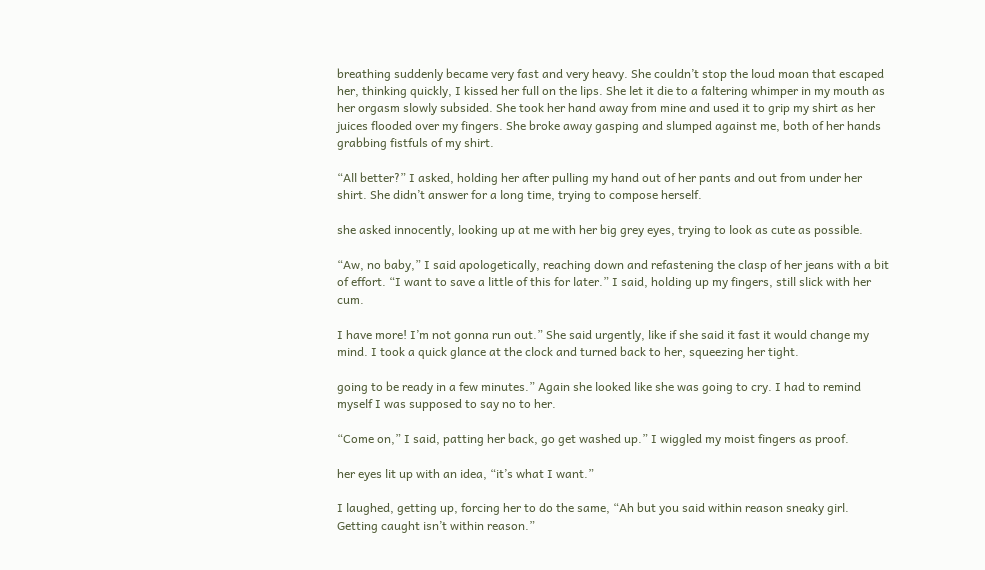breathing suddenly became very fast and very heavy. She couldn’t stop the loud moan that escaped her, thinking quickly, I kissed her full on the lips. She let it die to a faltering whimper in my mouth as her orgasm slowly subsided. She took her hand away from mine and used it to grip my shirt as her juices flooded over my fingers. She broke away gasping and slumped against me, both of her hands grabbing fistfuls of my shirt.

“All better?” I asked, holding her after pulling my hand out of her pants and out from under her shirt. She didn’t answer for a long time, trying to compose herself.

she asked innocently, looking up at me with her big grey eyes, trying to look as cute as possible.

“Aw, no baby,” I said apologetically, reaching down and refastening the clasp of her jeans with a bit of effort. “I want to save a little of this for later.” I said, holding up my fingers, still slick with her cum.

I have more! I’m not gonna run out.” She said urgently, like if she said it fast it would change my mind. I took a quick glance at the clock and turned back to her, squeezing her tight.

going to be ready in a few minutes.” Again she looked like she was going to cry. I had to remind myself I was supposed to say no to her.

“Come on,” I said, patting her back, go get washed up.” I wiggled my moist fingers as proof.

her eyes lit up with an idea, “it’s what I want.”

I laughed, getting up, forcing her to do the same, “Ah but you said within reason sneaky girl. Getting caught isn’t within reason.”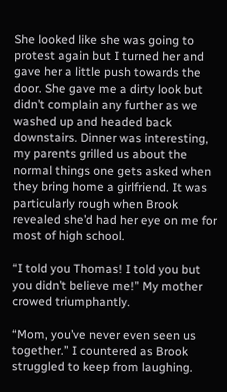She looked like she was going to protest again but I turned her and gave her a little push towards the door. She gave me a dirty look but didn’t complain any further as we washed up and headed back downstairs. Dinner was interesting, my parents grilled us about the normal things one gets asked when they bring home a girlfriend. It was particularly rough when Brook revealed she’d had her eye on me for most of high school.

“I told you Thomas! I told you but you didn’t believe me!” My mother crowed triumphantly.

“Mom, you’ve never even seen us together.” I countered as Brook struggled to keep from laughing.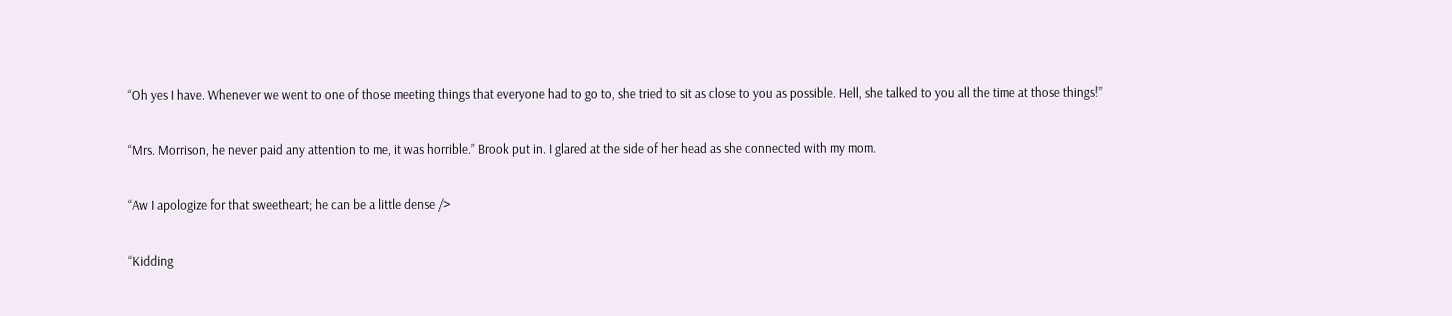“Oh yes I have. Whenever we went to one of those meeting things that everyone had to go to, she tried to sit as close to you as possible. Hell, she talked to you all the time at those things!”

“Mrs. Morrison, he never paid any attention to me, it was horrible.” Brook put in. I glared at the side of her head as she connected with my mom.

“Aw I apologize for that sweetheart; he can be a little dense />

“Kidding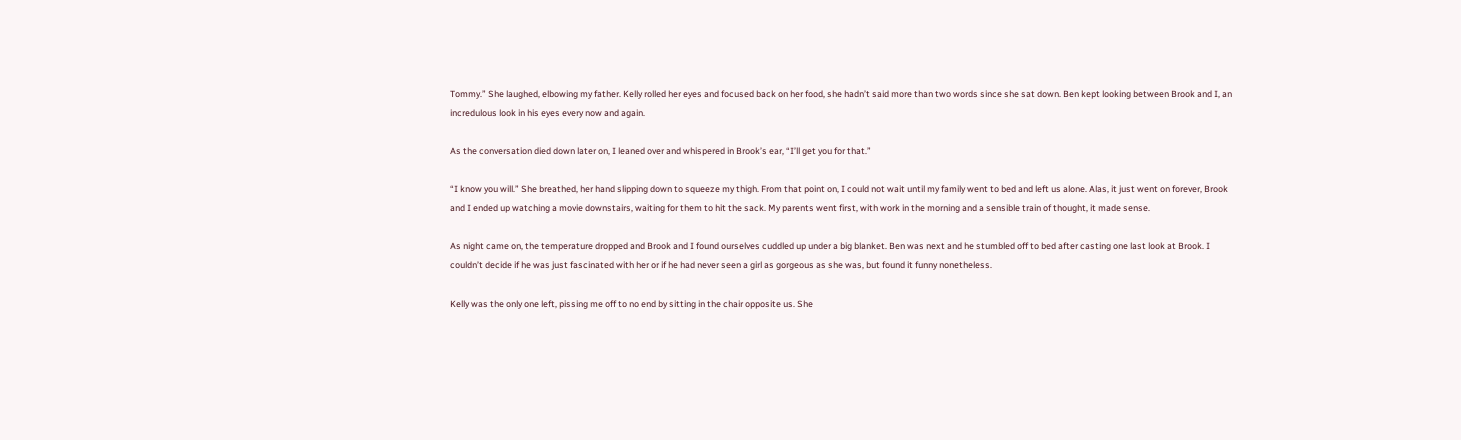Tommy.” She laughed, elbowing my father. Kelly rolled her eyes and focused back on her food, she hadn’t said more than two words since she sat down. Ben kept looking between Brook and I, an incredulous look in his eyes every now and again.

As the conversation died down later on, I leaned over and whispered in Brook’s ear, “I’ll get you for that.”

“I know you will.” She breathed, her hand slipping down to squeeze my thigh. From that point on, I could not wait until my family went to bed and left us alone. Alas, it just went on forever, Brook and I ended up watching a movie downstairs, waiting for them to hit the sack. My parents went first, with work in the morning and a sensible train of thought, it made sense.

As night came on, the temperature dropped and Brook and I found ourselves cuddled up under a big blanket. Ben was next and he stumbled off to bed after casting one last look at Brook. I couldn’t decide if he was just fascinated with her or if he had never seen a girl as gorgeous as she was, but found it funny nonetheless.

Kelly was the only one left, pissing me off to no end by sitting in the chair opposite us. She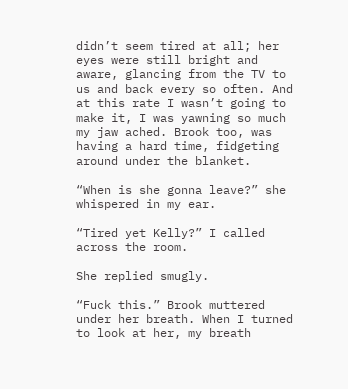didn’t seem tired at all; her eyes were still bright and aware, glancing from the TV to us and back every so often. And at this rate I wasn’t going to make it, I was yawning so much my jaw ached. Brook too, was having a hard time, fidgeting around under the blanket.

“When is she gonna leave?” she whispered in my ear.

“Tired yet Kelly?” I called across the room.

She replied smugly.

“Fuck this.” Brook muttered under her breath. When I turned to look at her, my breath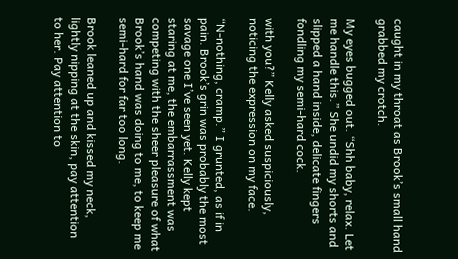caught in my throat as Brook’s small hand grabbed my crotch.

My eyes bugged out. “Shh baby, relax. Let me handle this.” She undid my shorts and slipped a hand inside, delicate fingers fondling my semi-hard cock.

with you?” Kelly asked suspiciously, noticing the expression on my face.

“N-nothing, cramp.” I grunted, as if in pain. Brook’s grin was probably the most savage one I’ve seen yet. Kelly kept staring at me, the embarrassment was competing with the sheer pleasure of what Brook’s hand was doing to me, to keep me semi-hard for far too long.

Brook leaned up and kissed my neck, lightly nipping at the skin, pay attention to her. Pay attention to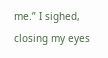me.” I sighed, closing my eyes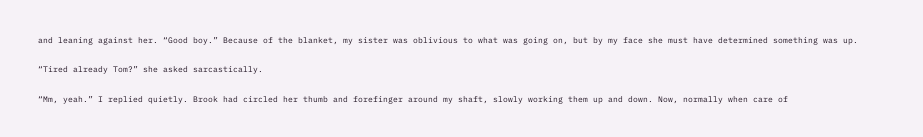and leaning against her. “Good boy.” Because of the blanket, my sister was oblivious to what was going on, but by my face she must have determined something was up.

“Tired already Tom?” she asked sarcastically.

“Mm, yeah.” I replied quietly. Brook had circled her thumb and forefinger around my shaft, slowly working them up and down. Now, normally when care of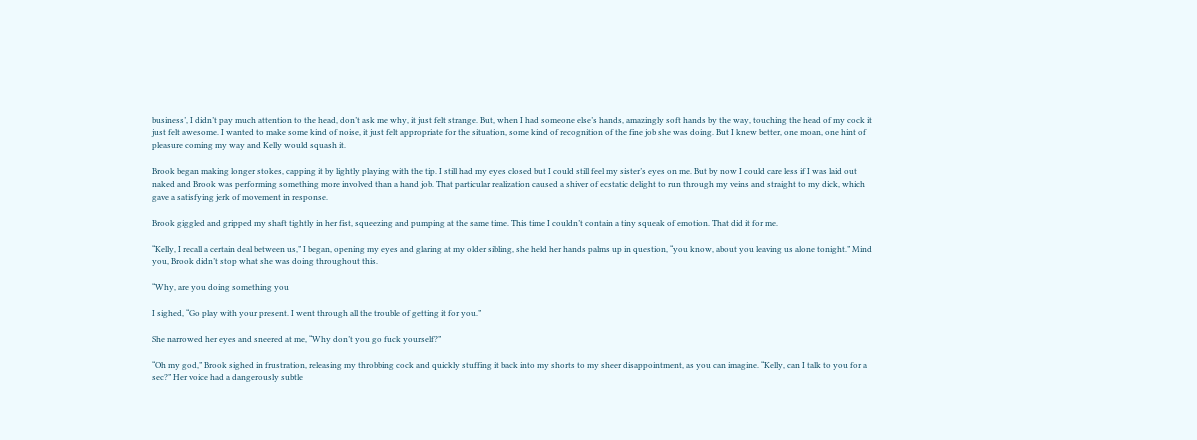business’, I didn’t pay much attention to the head, don’t ask me why, it just felt strange. But, when I had someone else’s hands, amazingly soft hands by the way, touching the head of my cock it just felt awesome. I wanted to make some kind of noise, it just felt appropriate for the situation, some kind of recognition of the fine job she was doing. But I knew better, one moan, one hint of pleasure coming my way and Kelly would squash it.

Brook began making longer stokes, capping it by lightly playing with the tip. I still had my eyes closed but I could still feel my sister’s eyes on me. But by now I could care less if I was laid out naked and Brook was performing something more involved than a hand job. That particular realization caused a shiver of ecstatic delight to run through my veins and straight to my dick, which gave a satisfying jerk of movement in response.

Brook giggled and gripped my shaft tightly in her fist, squeezing and pumping at the same time. This time I couldn’t contain a tiny squeak of emotion. That did it for me.

“Kelly, I recall a certain deal between us,” I began, opening my eyes and glaring at my older sibling, she held her hands palms up in question, “you know, about you leaving us alone tonight.” Mind you, Brook didn’t stop what she was doing throughout this.

“Why, are you doing something you

I sighed, “Go play with your present. I went through all the trouble of getting it for you.”

She narrowed her eyes and sneered at me, “Why don’t you go fuck yourself?”

“Oh my god,” Brook sighed in frustration, releasing my throbbing cock and quickly stuffing it back into my shorts to my sheer disappointment, as you can imagine. “Kelly, can I talk to you for a sec?” Her voice had a dangerously subtle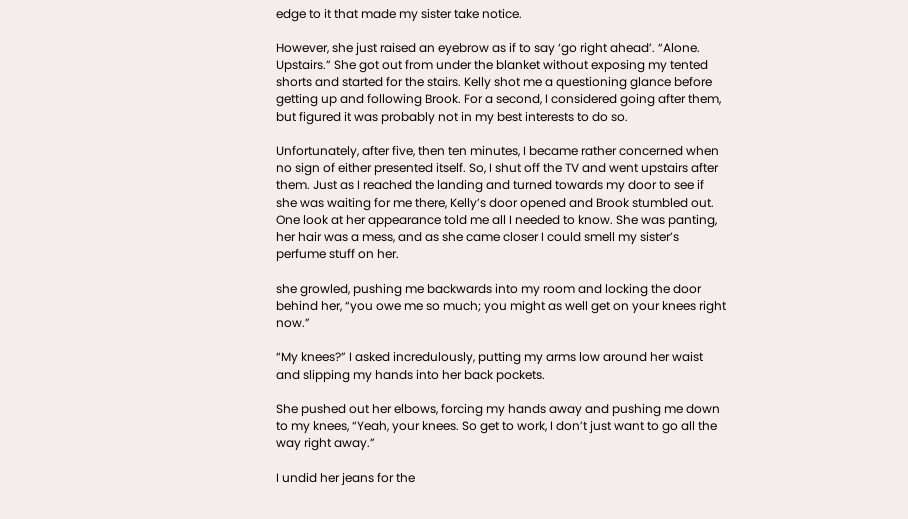edge to it that made my sister take notice.

However, she just raised an eyebrow as if to say ‘go right ahead’. “Alone. Upstairs.” She got out from under the blanket without exposing my tented shorts and started for the stairs. Kelly shot me a questioning glance before getting up and following Brook. For a second, I considered going after them, but figured it was probably not in my best interests to do so.

Unfortunately, after five, then ten minutes, I became rather concerned when no sign of either presented itself. So, I shut off the TV and went upstairs after them. Just as I reached the landing and turned towards my door to see if she was waiting for me there, Kelly’s door opened and Brook stumbled out. One look at her appearance told me all I needed to know. She was panting, her hair was a mess, and as she came closer I could smell my sister’s perfume stuff on her.

she growled, pushing me backwards into my room and locking the door behind her, “you owe me so much; you might as well get on your knees right now.”

“My knees?” I asked incredulously, putting my arms low around her waist and slipping my hands into her back pockets.

She pushed out her elbows, forcing my hands away and pushing me down to my knees, “Yeah, your knees. So get to work, I don’t just want to go all the way right away.”

I undid her jeans for the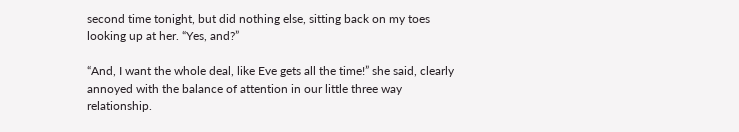second time tonight, but did nothing else, sitting back on my toes looking up at her. “Yes, and?”

“And, I want the whole deal, like Eve gets all the time!” she said, clearly annoyed with the balance of attention in our little three way relationship.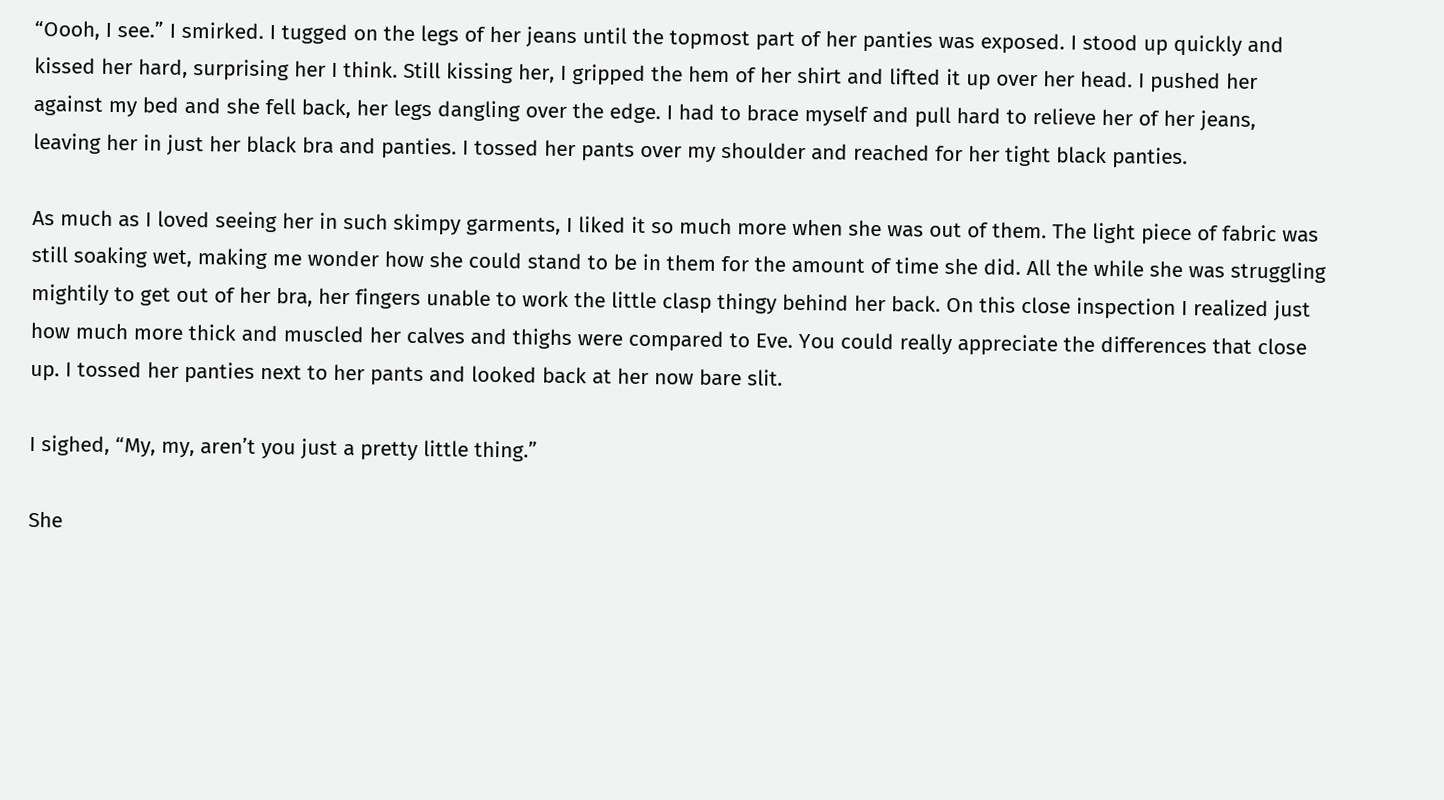“Oooh, I see.” I smirked. I tugged on the legs of her jeans until the topmost part of her panties was exposed. I stood up quickly and kissed her hard, surprising her I think. Still kissing her, I gripped the hem of her shirt and lifted it up over her head. I pushed her against my bed and she fell back, her legs dangling over the edge. I had to brace myself and pull hard to relieve her of her jeans, leaving her in just her black bra and panties. I tossed her pants over my shoulder and reached for her tight black panties.

As much as I loved seeing her in such skimpy garments, I liked it so much more when she was out of them. The light piece of fabric was still soaking wet, making me wonder how she could stand to be in them for the amount of time she did. All the while she was struggling mightily to get out of her bra, her fingers unable to work the little clasp thingy behind her back. On this close inspection I realized just how much more thick and muscled her calves and thighs were compared to Eve. You could really appreciate the differences that close up. I tossed her panties next to her pants and looked back at her now bare slit.

I sighed, “My, my, aren’t you just a pretty little thing.”

She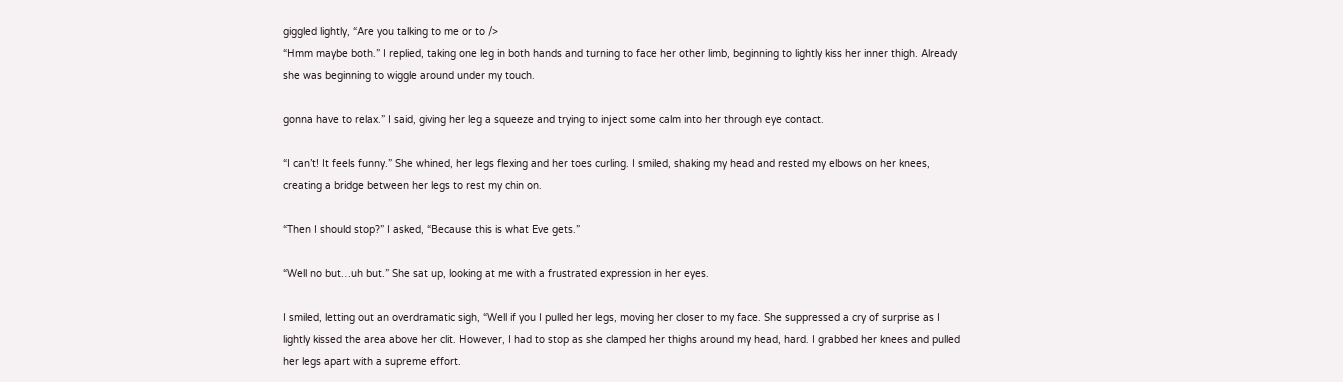giggled lightly, “Are you talking to me or to />
“Hmm maybe both.” I replied, taking one leg in both hands and turning to face her other limb, beginning to lightly kiss her inner thigh. Already she was beginning to wiggle around under my touch.

gonna have to relax.” I said, giving her leg a squeeze and trying to inject some calm into her through eye contact.

“I can’t! It feels funny.” She whined, her legs flexing and her toes curling. I smiled, shaking my head and rested my elbows on her knees, creating a bridge between her legs to rest my chin on.

“Then I should stop?” I asked, “Because this is what Eve gets.”

“Well no but…uh but.” She sat up, looking at me with a frustrated expression in her eyes.

I smiled, letting out an overdramatic sigh, “Well if you I pulled her legs, moving her closer to my face. She suppressed a cry of surprise as I lightly kissed the area above her clit. However, I had to stop as she clamped her thighs around my head, hard. I grabbed her knees and pulled her legs apart with a supreme effort.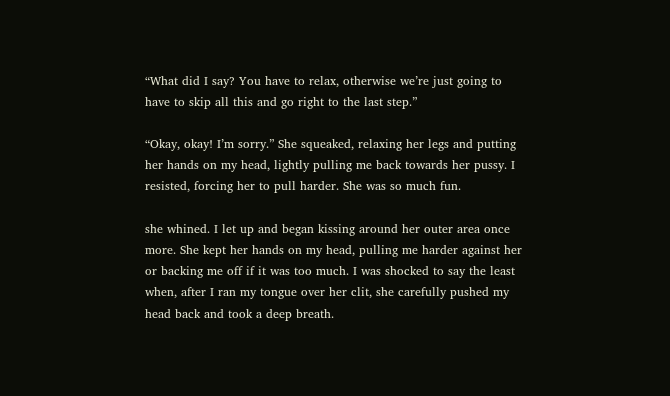“What did I say? You have to relax, otherwise we’re just going to have to skip all this and go right to the last step.”

“Okay, okay! I’m sorry.” She squeaked, relaxing her legs and putting her hands on my head, lightly pulling me back towards her pussy. I resisted, forcing her to pull harder. She was so much fun.

she whined. I let up and began kissing around her outer area once more. She kept her hands on my head, pulling me harder against her or backing me off if it was too much. I was shocked to say the least when, after I ran my tongue over her clit, she carefully pushed my head back and took a deep breath.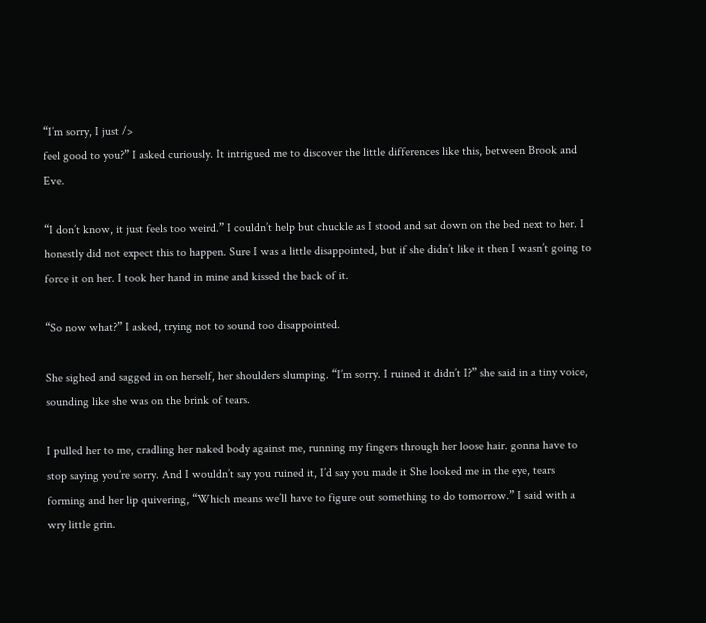“I’m sorry, I just />
feel good to you?” I asked curiously. It intrigued me to discover the little differences like this, between Brook and Eve.

“I don’t know, it just feels too weird.” I couldn’t help but chuckle as I stood and sat down on the bed next to her. I honestly did not expect this to happen. Sure I was a little disappointed, but if she didn’t like it then I wasn’t going to force it on her. I took her hand in mine and kissed the back of it.

“So now what?” I asked, trying not to sound too disappointed.

She sighed and sagged in on herself, her shoulders slumping. “I’m sorry. I ruined it didn’t I?” she said in a tiny voice, sounding like she was on the brink of tears.

I pulled her to me, cradling her naked body against me, running my fingers through her loose hair. gonna have to stop saying you’re sorry. And I wouldn’t say you ruined it, I’d say you made it She looked me in the eye, tears forming and her lip quivering, “Which means we’ll have to figure out something to do tomorrow.” I said with a wry little grin.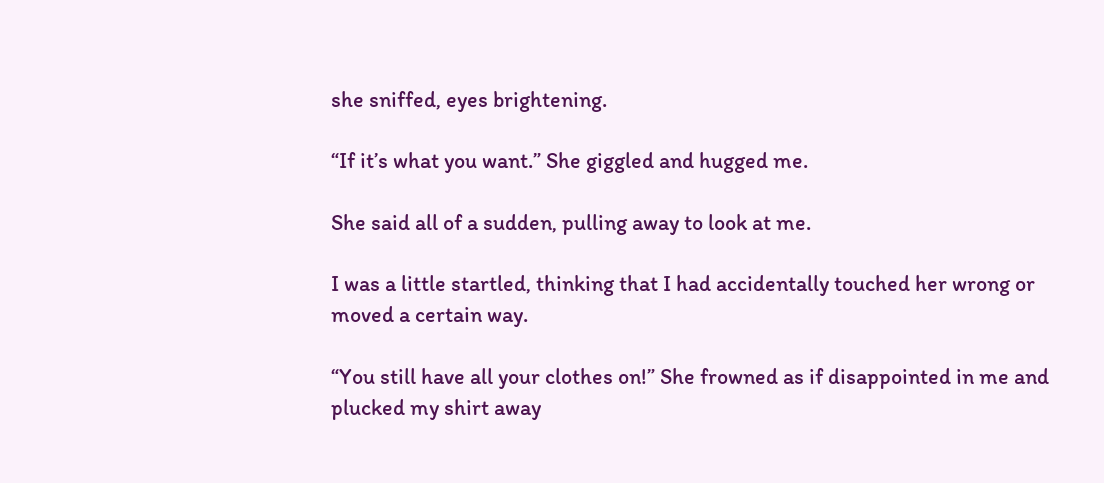she sniffed, eyes brightening.

“If it’s what you want.” She giggled and hugged me.

She said all of a sudden, pulling away to look at me.

I was a little startled, thinking that I had accidentally touched her wrong or moved a certain way.

“You still have all your clothes on!” She frowned as if disappointed in me and plucked my shirt away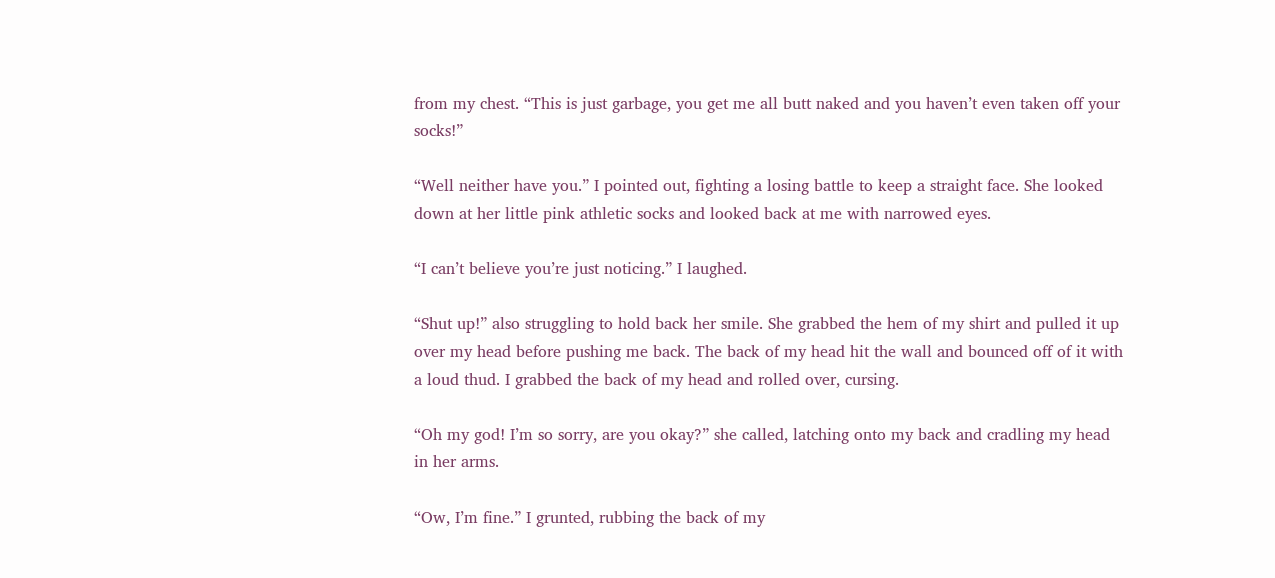from my chest. “This is just garbage, you get me all butt naked and you haven’t even taken off your socks!”

“Well neither have you.” I pointed out, fighting a losing battle to keep a straight face. She looked down at her little pink athletic socks and looked back at me with narrowed eyes.

“I can’t believe you’re just noticing.” I laughed.

“Shut up!” also struggling to hold back her smile. She grabbed the hem of my shirt and pulled it up over my head before pushing me back. The back of my head hit the wall and bounced off of it with a loud thud. I grabbed the back of my head and rolled over, cursing.

“Oh my god! I’m so sorry, are you okay?” she called, latching onto my back and cradling my head in her arms.

“Ow, I’m fine.” I grunted, rubbing the back of my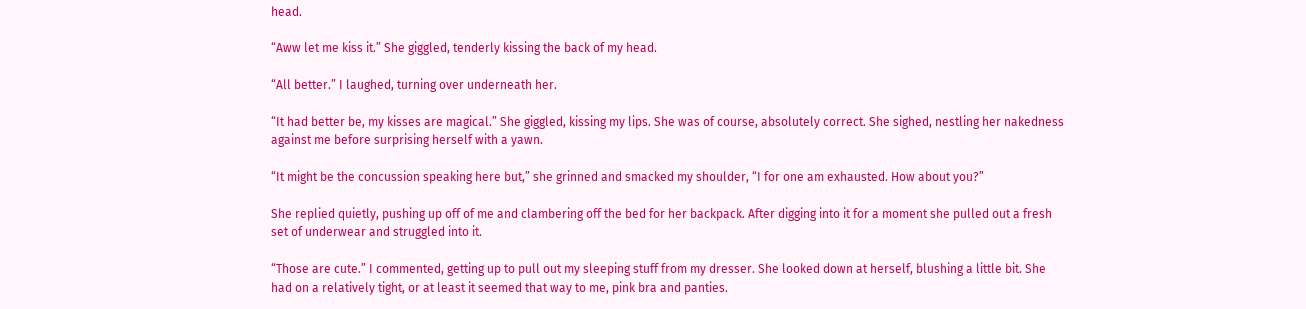head.

“Aww let me kiss it.” She giggled, tenderly kissing the back of my head.

“All better.” I laughed, turning over underneath her.

“It had better be, my kisses are magical.” She giggled, kissing my lips. She was of course, absolutely correct. She sighed, nestling her nakedness against me before surprising herself with a yawn.

“It might be the concussion speaking here but,” she grinned and smacked my shoulder, “I for one am exhausted. How about you?”

She replied quietly, pushing up off of me and clambering off the bed for her backpack. After digging into it for a moment she pulled out a fresh set of underwear and struggled into it.

“Those are cute.” I commented, getting up to pull out my sleeping stuff from my dresser. She looked down at herself, blushing a little bit. She had on a relatively tight, or at least it seemed that way to me, pink bra and panties.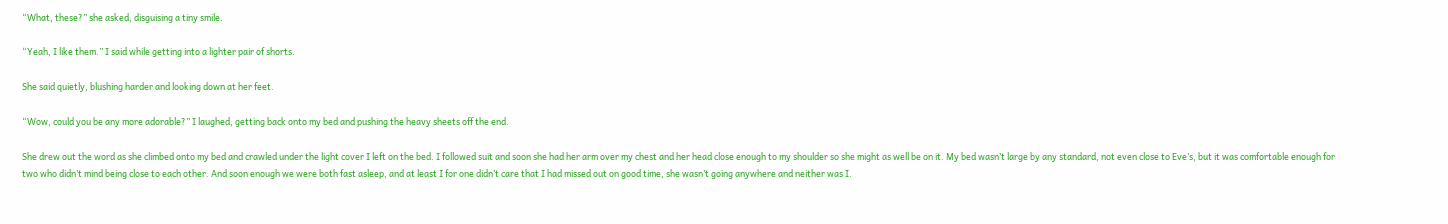“What, these?” she asked, disguising a tiny smile.

“Yeah, I like them.” I said while getting into a lighter pair of shorts.

She said quietly, blushing harder and looking down at her feet.

“Wow, could you be any more adorable?” I laughed, getting back onto my bed and pushing the heavy sheets off the end.

She drew out the word as she climbed onto my bed and crawled under the light cover I left on the bed. I followed suit and soon she had her arm over my chest and her head close enough to my shoulder so she might as well be on it. My bed wasn’t large by any standard, not even close to Eve’s, but it was comfortable enough for two who didn’t mind being close to each other. And soon enough we were both fast asleep, and at least I for one didn’t care that I had missed out on good time, she wasn’t going anywhere and neither was I.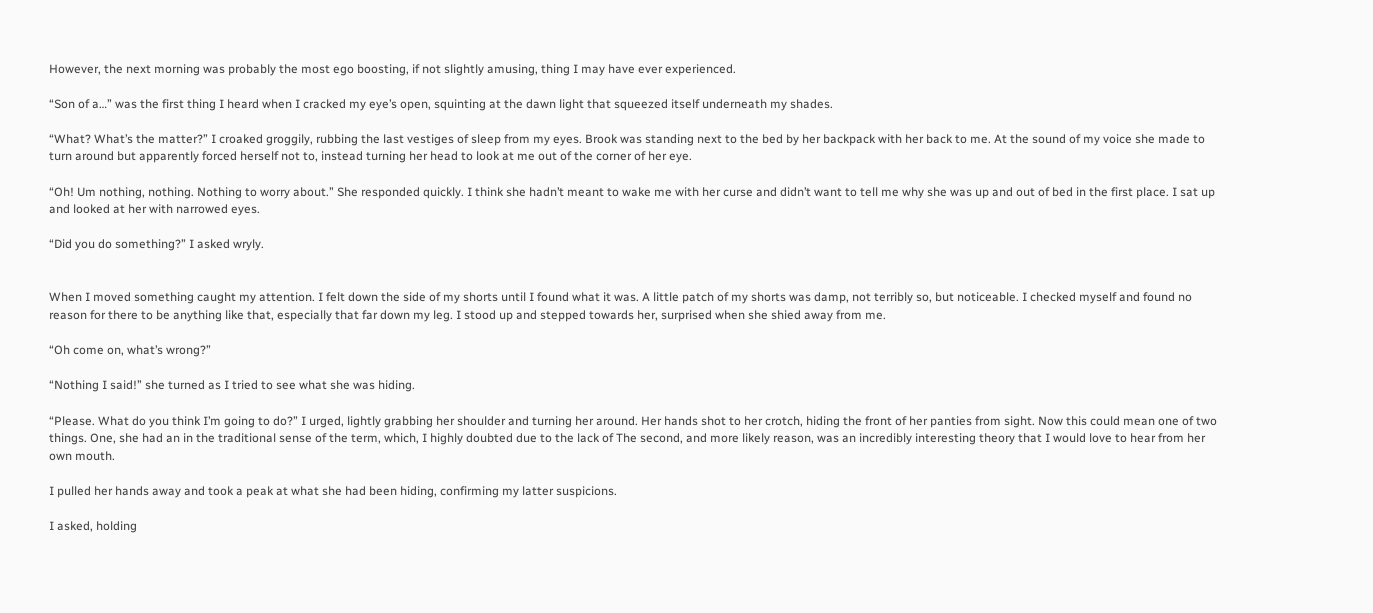However, the next morning was probably the most ego boosting, if not slightly amusing, thing I may have ever experienced.

“Son of a…” was the first thing I heard when I cracked my eye’s open, squinting at the dawn light that squeezed itself underneath my shades.

“What? What’s the matter?” I croaked groggily, rubbing the last vestiges of sleep from my eyes. Brook was standing next to the bed by her backpack with her back to me. At the sound of my voice she made to turn around but apparently forced herself not to, instead turning her head to look at me out of the corner of her eye.

“Oh! Um nothing, nothing. Nothing to worry about.” She responded quickly. I think she hadn’t meant to wake me with her curse and didn’t want to tell me why she was up and out of bed in the first place. I sat up and looked at her with narrowed eyes.

“Did you do something?” I asked wryly.


When I moved something caught my attention. I felt down the side of my shorts until I found what it was. A little patch of my shorts was damp, not terribly so, but noticeable. I checked myself and found no reason for there to be anything like that, especially that far down my leg. I stood up and stepped towards her, surprised when she shied away from me.

“Oh come on, what’s wrong?”

“Nothing I said!” she turned as I tried to see what she was hiding.

“Please. What do you think I’m going to do?” I urged, lightly grabbing her shoulder and turning her around. Her hands shot to her crotch, hiding the front of her panties from sight. Now this could mean one of two things. One, she had an in the traditional sense of the term, which, I highly doubted due to the lack of The second, and more likely reason, was an incredibly interesting theory that I would love to hear from her own mouth.

I pulled her hands away and took a peak at what she had been hiding, confirming my latter suspicions.

I asked, holding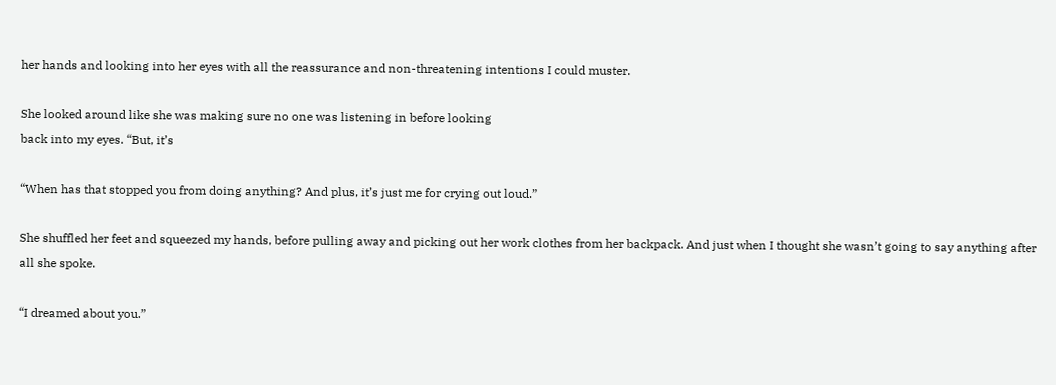her hands and looking into her eyes with all the reassurance and non-threatening intentions I could muster.

She looked around like she was making sure no one was listening in before looking
back into my eyes. “But, it’s

“When has that stopped you from doing anything? And plus, it’s just me for crying out loud.”

She shuffled her feet and squeezed my hands, before pulling away and picking out her work clothes from her backpack. And just when I thought she wasn’t going to say anything after all she spoke.

“I dreamed about you.”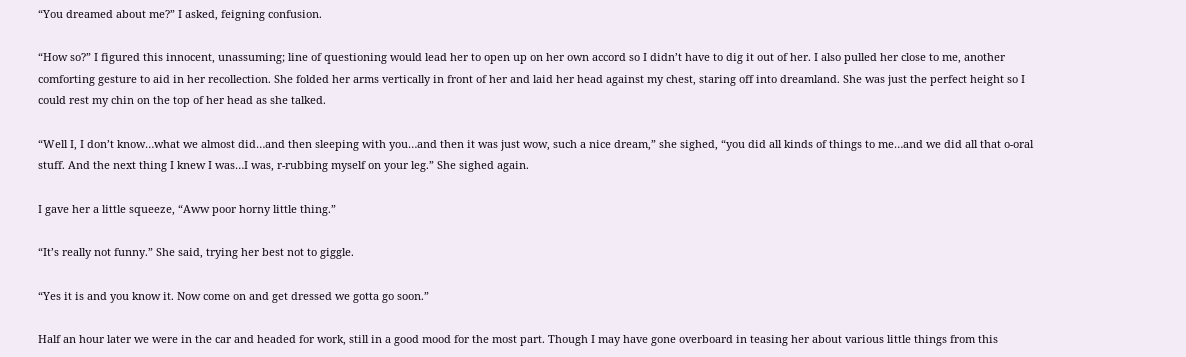“You dreamed about me?” I asked, feigning confusion.

“How so?” I figured this innocent, unassuming; line of questioning would lead her to open up on her own accord so I didn’t have to dig it out of her. I also pulled her close to me, another comforting gesture to aid in her recollection. She folded her arms vertically in front of her and laid her head against my chest, staring off into dreamland. She was just the perfect height so I could rest my chin on the top of her head as she talked.

“Well I, I don’t know…what we almost did…and then sleeping with you…and then it was just wow, such a nice dream,” she sighed, “you did all kinds of things to me…and we did all that o-oral stuff. And the next thing I knew I was…I was, r-rubbing myself on your leg.” She sighed again.

I gave her a little squeeze, “Aww poor horny little thing.”

“It’s really not funny.” She said, trying her best not to giggle.

“Yes it is and you know it. Now come on and get dressed we gotta go soon.”

Half an hour later we were in the car and headed for work, still in a good mood for the most part. Though I may have gone overboard in teasing her about various little things from this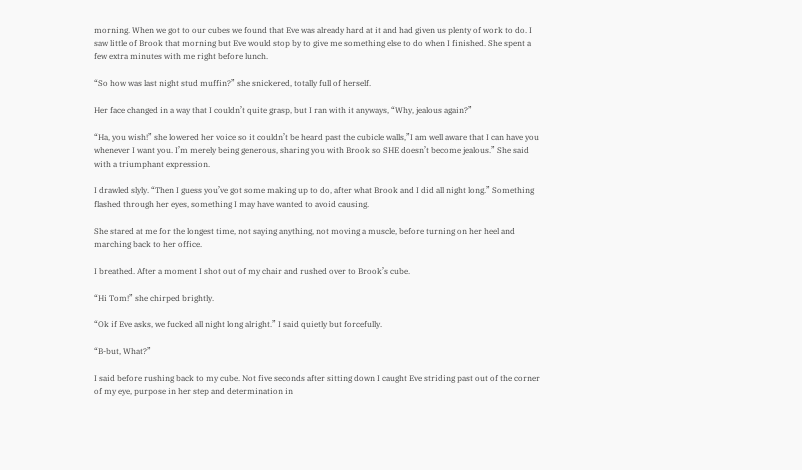morning. When we got to our cubes we found that Eve was already hard at it and had given us plenty of work to do. I saw little of Brook that morning but Eve would stop by to give me something else to do when I finished. She spent a few extra minutes with me right before lunch.

“So how was last night stud muffin?” she snickered, totally full of herself.

Her face changed in a way that I couldn’t quite grasp, but I ran with it anyways, “Why, jealous again?”

“Ha, you wish!” she lowered her voice so it couldn’t be heard past the cubicle walls,”I am well aware that I can have you whenever I want you. I’m merely being generous, sharing you with Brook so SHE doesn’t become jealous.” She said with a triumphant expression.

I drawled slyly. “Then I guess you’ve got some making up to do, after what Brook and I did all night long.” Something flashed through her eyes, something I may have wanted to avoid causing.

She stared at me for the longest time, not saying anything, not moving a muscle, before turning on her heel and marching back to her office.

I breathed. After a moment I shot out of my chair and rushed over to Brook’s cube.

“Hi Tom!” she chirped brightly.

“Ok if Eve asks, we fucked all night long alright.” I said quietly but forcefully.

“B-but, What?”

I said before rushing back to my cube. Not five seconds after sitting down I caught Eve striding past out of the corner of my eye, purpose in her step and determination in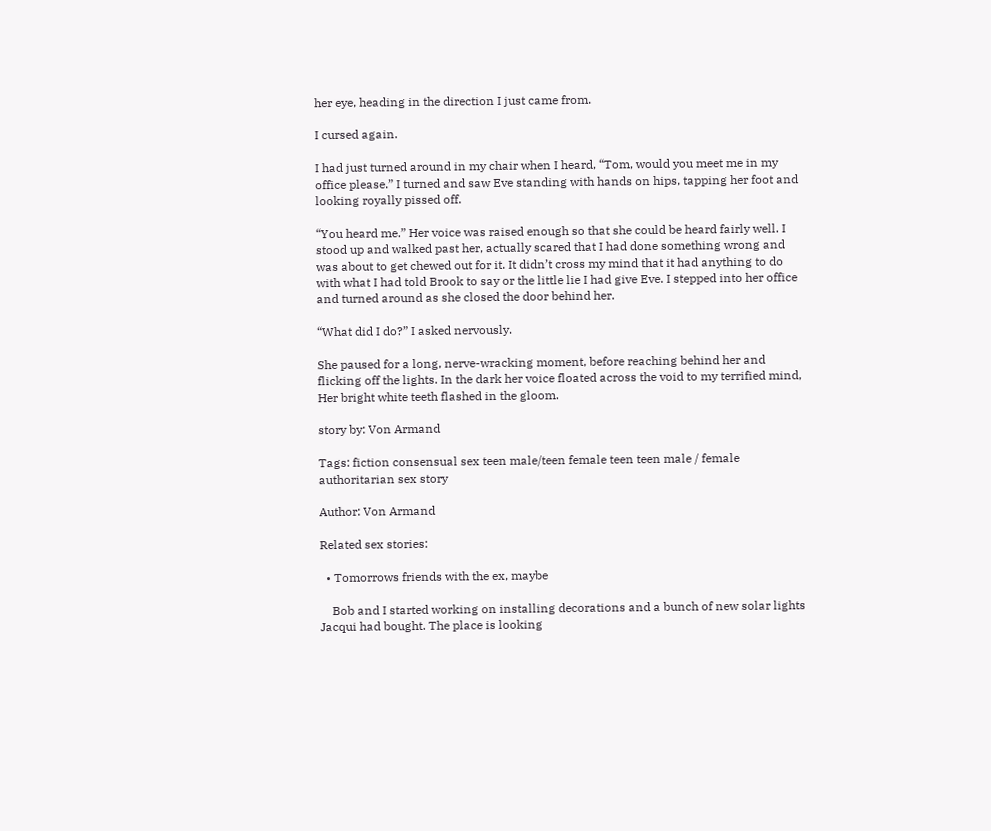her eye, heading in the direction I just came from.

I cursed again.

I had just turned around in my chair when I heard, “Tom, would you meet me in my office please.” I turned and saw Eve standing with hands on hips, tapping her foot and looking royally pissed off.

“You heard me.” Her voice was raised enough so that she could be heard fairly well. I stood up and walked past her, actually scared that I had done something wrong and was about to get chewed out for it. It didn’t cross my mind that it had anything to do with what I had told Brook to say or the little lie I had give Eve. I stepped into her office and turned around as she closed the door behind her.

“What did I do?” I asked nervously.

She paused for a long, nerve-wracking moment, before reaching behind her and flicking off the lights. In the dark her voice floated across the void to my terrified mind, Her bright white teeth flashed in the gloom.

story by: Von Armand

Tags: fiction consensual sex teen male/teen female teen teen male / female authoritarian sex story

Author: Von Armand

Related sex stories:

  • Tomorrows friends with the ex, maybe

    Bob and I started working on installing decorations and a bunch of new solar lights Jacqui had bought. The place is looking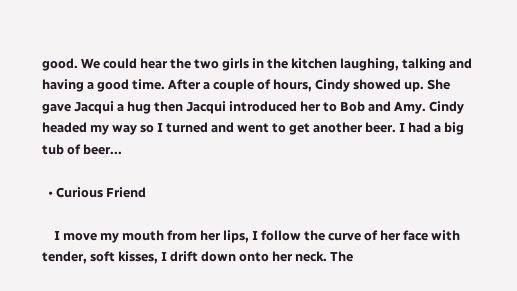good. We could hear the two girls in the kitchen laughing, talking and having a good time. After a couple of hours, Cindy showed up. She gave Jacqui a hug then Jacqui introduced her to Bob and Amy. Cindy headed my way so I turned and went to get another beer. I had a big tub of beer...

  • Curious Friend

    I move my mouth from her lips, I follow the curve of her face with tender, soft kisses, I drift down onto her neck. The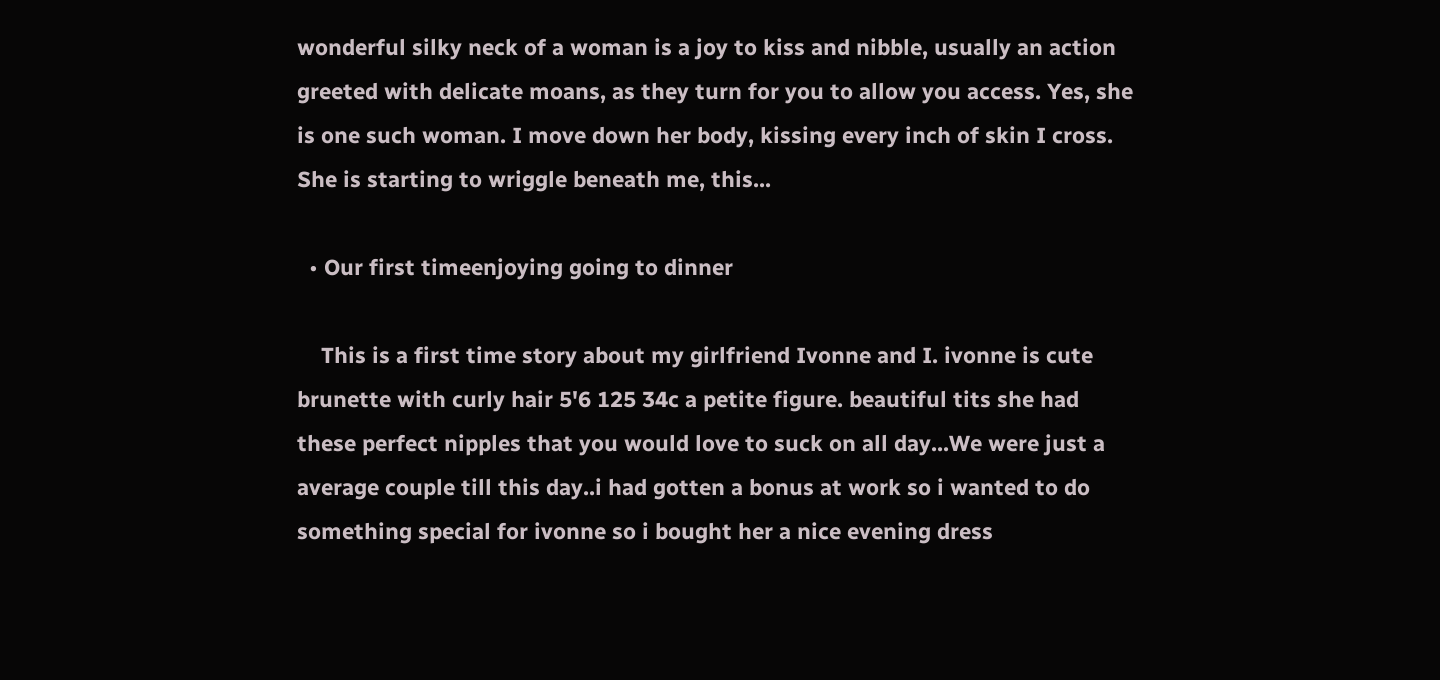wonderful silky neck of a woman is a joy to kiss and nibble, usually an action greeted with delicate moans, as they turn for you to allow you access. Yes, she is one such woman. I move down her body, kissing every inch of skin I cross. She is starting to wriggle beneath me, this...

  • Our first timeenjoying going to dinner

    This is a first time story about my girlfriend Ivonne and I. ivonne is cute brunette with curly hair 5'6 125 34c a petite figure. beautiful tits she had these perfect nipples that you would love to suck on all day...We were just a average couple till this day..i had gotten a bonus at work so i wanted to do something special for ivonne so i bought her a nice evening dress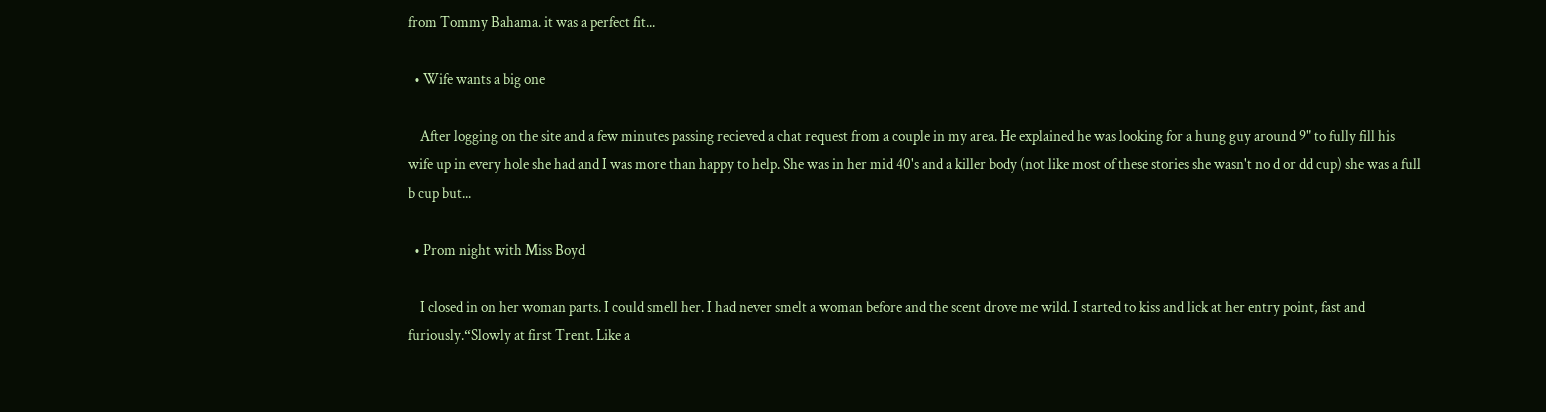from Tommy Bahama. it was a perfect fit...

  • Wife wants a big one

    After logging on the site and a few minutes passing recieved a chat request from a couple in my area. He explained he was looking for a hung guy around 9" to fully fill his wife up in every hole she had and I was more than happy to help. She was in her mid 40's and a killer body (not like most of these stories she wasn't no d or dd cup) she was a full b cup but...

  • Prom night with Miss Boyd

    I closed in on her woman parts. I could smell her. I had never smelt a woman before and the scent drove me wild. I started to kiss and lick at her entry point, fast and furiously.“Slowly at first Trent. Like a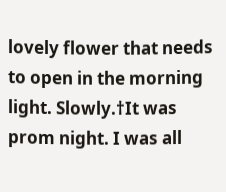lovely flower that needs to open in the morning light. Slowly.†It was prom night. I was all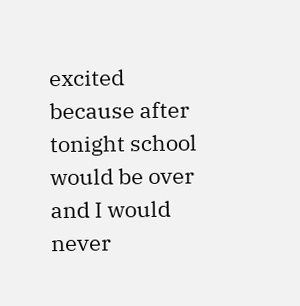excited because after tonight school would be over and I would never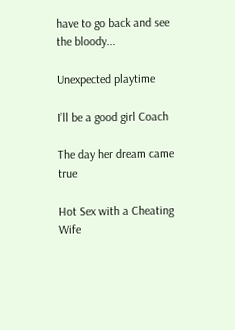have to go back and see the bloody...

Unexpected playtime

I’ll be a good girl Coach

The day her dream came true

Hot Sex with a Cheating Wife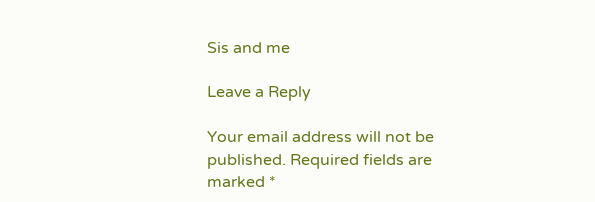Sis and me

Leave a Reply

Your email address will not be published. Required fields are marked *